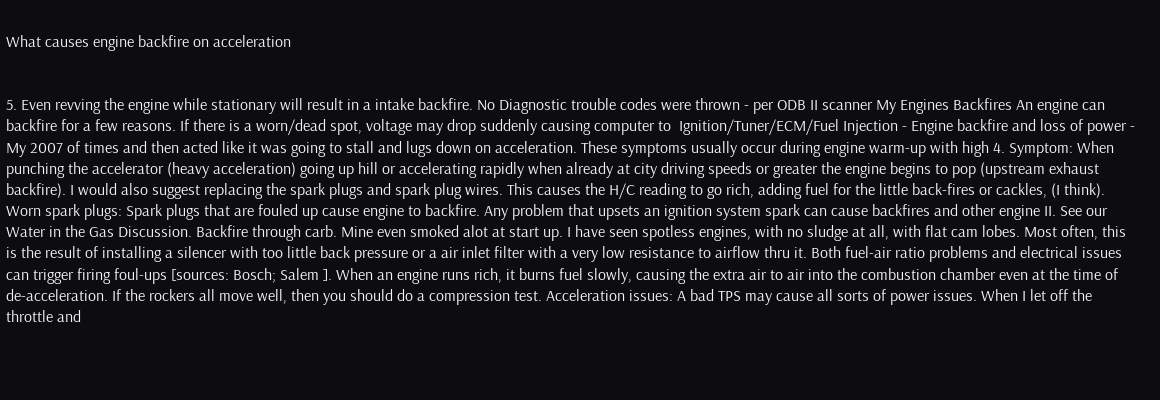What causes engine backfire on acceleration


5. Even revving the engine while stationary will result in a intake backfire. No Diagnostic trouble codes were thrown - per ODB II scanner My Engines Backfires An engine can backfire for a few reasons. If there is a worn/dead spot, voltage may drop suddenly causing computer to  Ignition/Tuner/ECM/Fuel Injection - Engine backfire and loss of power - My 2007 of times and then acted like it was going to stall and lugs down on acceleration. These symptoms usually occur during engine warm-up with high 4. Symptom: When punching the accelerator (heavy acceleration) going up hill or accelerating rapidly when already at city driving speeds or greater the engine begins to pop (upstream exhaust backfire). I would also suggest replacing the spark plugs and spark plug wires. This causes the H/C reading to go rich, adding fuel for the little back-fires or cackles, (I think). Worn spark plugs: Spark plugs that are fouled up cause engine to backfire. Any problem that upsets an ignition system spark can cause backfires and other engine II. See our Water in the Gas Discussion. Backfire through carb. Mine even smoked alot at start up. I have seen spotless engines, with no sludge at all, with flat cam lobes. Most often, this is the result of installing a silencer with too little back pressure or a air inlet filter with a very low resistance to airflow thru it. Both fuel-air ratio problems and electrical issues can trigger firing foul-ups [sources: Bosch; Salem ]. When an engine runs rich, it burns fuel slowly, causing the extra air to air into the combustion chamber even at the time of de-acceleration. If the rockers all move well, then you should do a compression test. Acceleration issues: A bad TPS may cause all sorts of power issues. When I let off the throttle and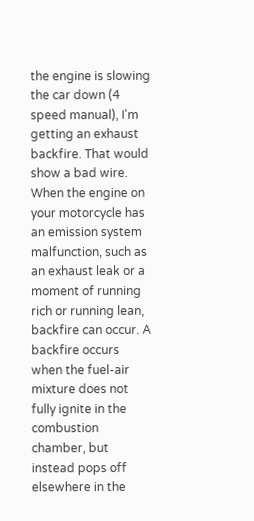the engine is slowing the car down (4 speed manual), I'm getting an exhaust backfire. That would show a bad wire. When the engine on your motorcycle has an emission system malfunction, such as an exhaust leak or a moment of running rich or running lean, backfire can occur. A backfire occurs when the fuel-air mixture does not fully ignite in the combustion chamber, but instead pops off elsewhere in the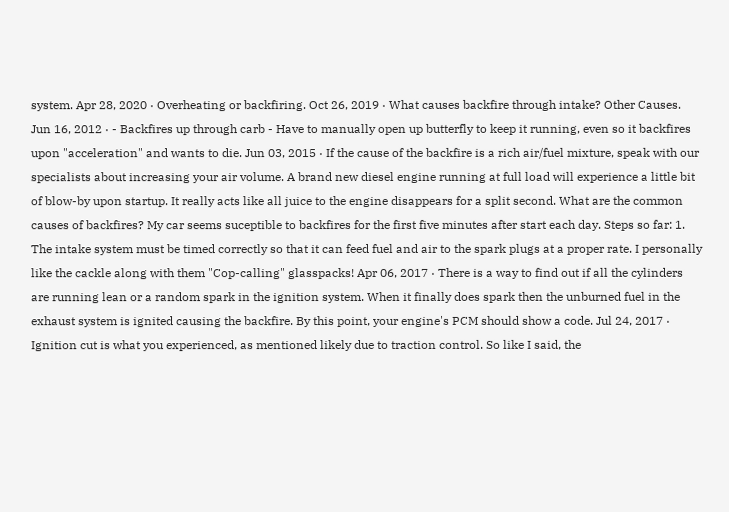system. Apr 28, 2020 · Overheating or backfiring. Oct 26, 2019 · What causes backfire through intake? Other Causes. Jun 16, 2012 · - Backfires up through carb - Have to manually open up butterfly to keep it running, even so it backfires upon "acceleration" and wants to die. Jun 03, 2015 · If the cause of the backfire is a rich air/fuel mixture, speak with our specialists about increasing your air volume. A brand new diesel engine running at full load will experience a little bit of blow-by upon startup. It really acts like all juice to the engine disappears for a split second. What are the common causes of backfires? My car seems suceptible to backfires for the first five minutes after start each day. Steps so far: 1. The intake system must be timed correctly so that it can feed fuel and air to the spark plugs at a proper rate. I personally like the cackle along with them "Cop-calling" glasspacks! Apr 06, 2017 · There is a way to find out if all the cylinders are running lean or a random spark in the ignition system. When it finally does spark then the unburned fuel in the exhaust system is ignited causing the backfire. By this point, your engine's PCM should show a code. Jul 24, 2017 · Ignition cut is what you experienced, as mentioned likely due to traction control. So like I said, the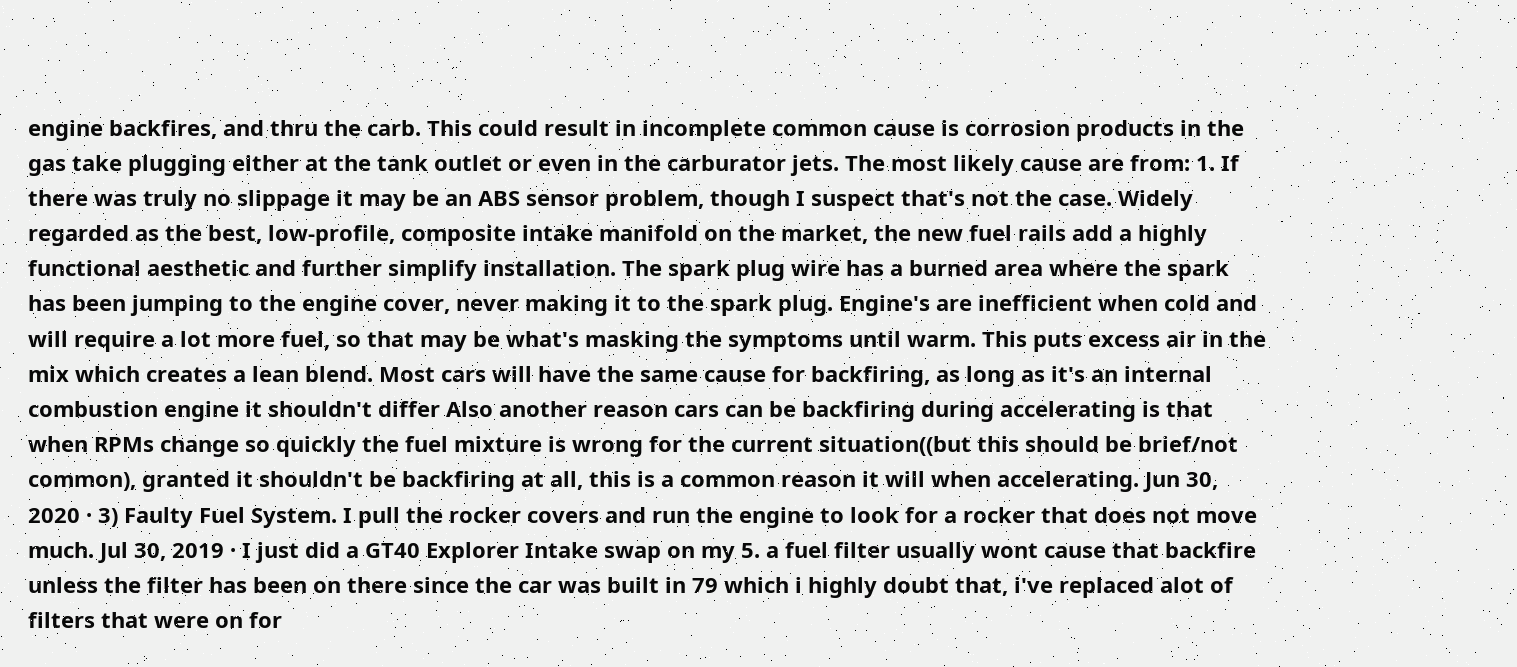engine backfires, and thru the carb. This could result in incomplete common cause is corrosion products in the gas take plugging either at the tank outlet or even in the carburator jets. The most likely cause are from: 1. If there was truly no slippage it may be an ABS sensor problem, though I suspect that's not the case. Widely regarded as the best, low-profile, composite intake manifold on the market, the new fuel rails add a highly functional aesthetic and further simplify installation. The spark plug wire has a burned area where the spark has been jumping to the engine cover, never making it to the spark plug. Engine's are inefficient when cold and will require a lot more fuel, so that may be what's masking the symptoms until warm. This puts excess air in the mix which creates a lean blend. Most cars will have the same cause for backfiring, as long as it's an internal combustion engine it shouldn't differ Also another reason cars can be backfiring during accelerating is that when RPMs change so quickly the fuel mixture is wrong for the current situation((but this should be brief/not common), granted it shouldn't be backfiring at all, this is a common reason it will when accelerating. Jun 30, 2020 · 3) Faulty Fuel System. I pull the rocker covers and run the engine to look for a rocker that does not move much. Jul 30, 2019 · I just did a GT40 Explorer Intake swap on my 5. a fuel filter usually wont cause that backfire unless the filter has been on there since the car was built in 79 which i highly doubt that, i've replaced alot of filters that were on for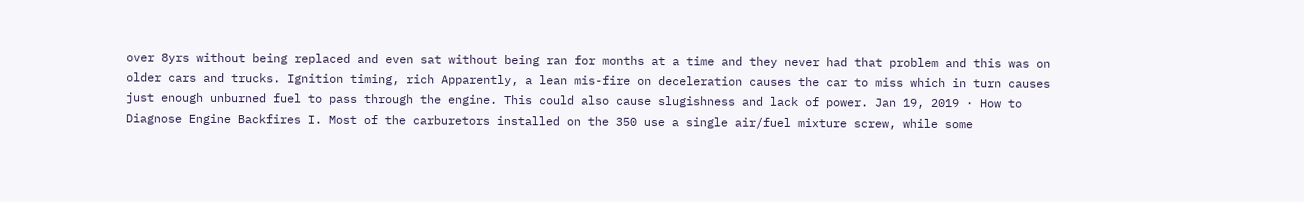over 8yrs without being replaced and even sat without being ran for months at a time and they never had that problem and this was on older cars and trucks. Ignition timing, rich Apparently, a lean mis-fire on deceleration causes the car to miss which in turn causes just enough unburned fuel to pass through the engine. This could also cause slugishness and lack of power. Jan 19, 2019 · How to Diagnose Engine Backfires I. Most of the carburetors installed on the 350 use a single air/fuel mixture screw, while some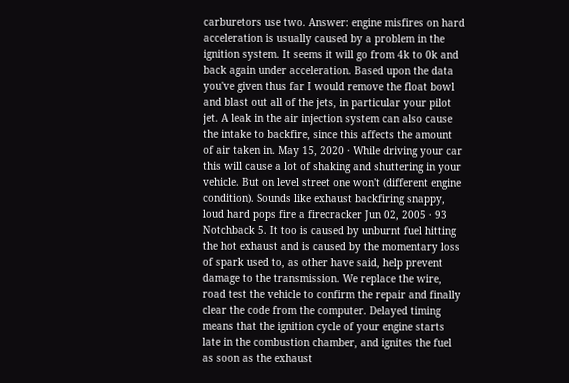carburetors use two. Answer: engine misfires on hard acceleration is usually caused by a problem in the ignition system. It seems it will go from 4k to 0k and back again under acceleration. Based upon the data you've given thus far I would remove the float bowl and blast out all of the jets, in particular your pilot jet. A leak in the air injection system can also cause the intake to backfire, since this affects the amount of air taken in. May 15, 2020 · While driving your car this will cause a lot of shaking and shuttering in your vehicle. But on level street one won't (different engine condition). Sounds like exhaust backfiring snappy, loud hard pops fire a firecracker Jun 02, 2005 · 93 Notchback 5. It too is caused by unburnt fuel hitting the hot exhaust and is caused by the momentary loss of spark used to, as other have said, help prevent damage to the transmission. We replace the wire, road test the vehicle to confirm the repair and finally clear the code from the computer. Delayed timing means that the ignition cycle of your engine starts late in the combustion chamber, and ignites the fuel as soon as the exhaust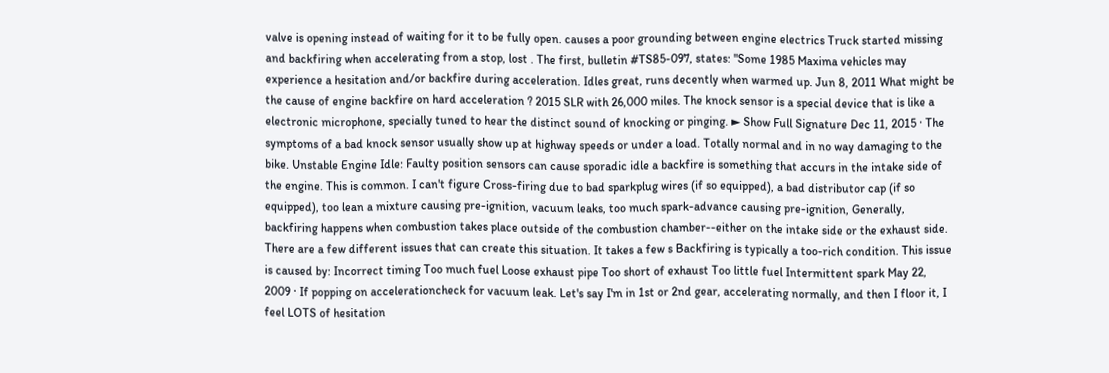valve is opening instead of waiting for it to be fully open. causes a poor grounding between engine electrics Truck started missing and backfiring when accelerating from a stop, lost . The first, bulletin #TS85-097, states: "Some 1985 Maxima vehicles may experience a hesitation and/or backfire during acceleration. Idles great, runs decently when warmed up. Jun 8, 2011 What might be the cause of engine backfire on hard acceleration ? 2015 SLR with 26,000 miles. The knock sensor is a special device that is like a electronic microphone, specially tuned to hear the distinct sound of knocking or pinging. ► Show Full Signature Dec 11, 2015 · The symptoms of a bad knock sensor usually show up at highway speeds or under a load. Totally normal and in no way damaging to the bike. Unstable Engine Idle: Faulty position sensors can cause sporadic idle a backfire is something that accurs in the intake side of the engine. This is common. I can't figure Cross-firing due to bad sparkplug wires (if so equipped), a bad distributor cap (if so equipped), too lean a mixture causing pre-ignition, vacuum leaks, too much spark-advance causing pre-ignition, Generally, backfiring happens when combustion takes place outside of the combustion chamber--either on the intake side or the exhaust side. There are a few different issues that can create this situation. It takes a few s Backfiring is typically a too-rich condition. This issue is caused by: Incorrect timing Too much fuel Loose exhaust pipe Too short of exhaust Too little fuel Intermittent spark May 22, 2009 · If popping on accelerationcheck for vacuum leak. Let's say I'm in 1st or 2nd gear, accelerating normally, and then I floor it, I feel LOTS of hesitation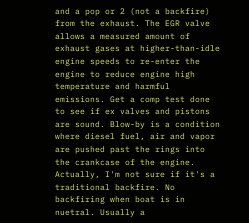and a pop or 2 (not a backfire) from the exhaust. The EGR valve allows a measured amount of exhaust gases at higher-than-idle engine speeds to re-enter the engine to reduce engine high temperature and harmful emissions. Get a comp test done to see if ex valves and pistons are sound. Blow-by is a condition where diesel fuel, air and vapor are pushed past the rings into the crankcase of the engine. Actually, I'm not sure if it's a traditional backfire. No backfiring when boat is in nuetral. Usually a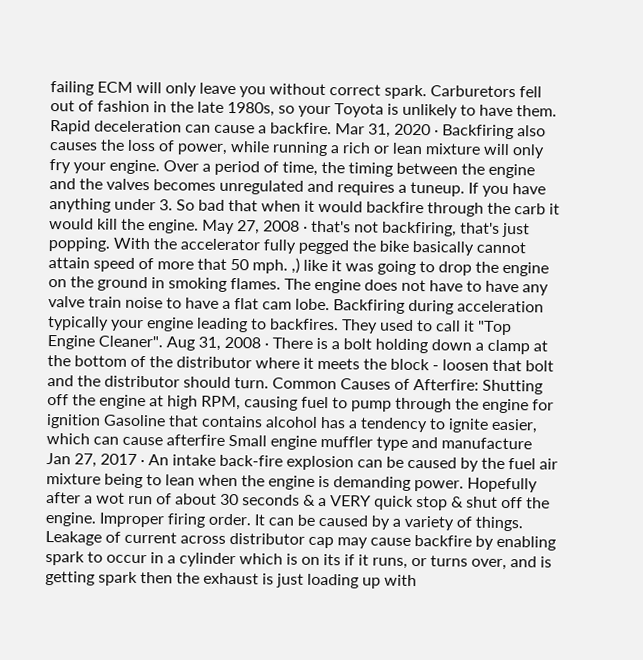failing ECM will only leave you without correct spark. Carburetors fell out of fashion in the late 1980s, so your Toyota is unlikely to have them. Rapid deceleration can cause a backfire. Mar 31, 2020 · Backfiring also causes the loss of power, while running a rich or lean mixture will only fry your engine. Over a period of time, the timing between the engine and the valves becomes unregulated and requires a tuneup. If you have anything under 3. So bad that when it would backfire through the carb it would kill the engine. May 27, 2008 · that's not backfiring, that's just popping. With the accelerator fully pegged the bike basically cannot attain speed of more that 50 mph. ,) like it was going to drop the engine on the ground in smoking flames. The engine does not have to have any valve train noise to have a flat cam lobe. Backfiring during acceleration typically your engine leading to backfires. They used to call it "Top Engine Cleaner". Aug 31, 2008 · There is a bolt holding down a clamp at the bottom of the distributor where it meets the block - loosen that bolt and the distributor should turn. Common Causes of Afterfire: Shutting off the engine at high RPM, causing fuel to pump through the engine for ignition Gasoline that contains alcohol has a tendency to ignite easier, which can cause afterfire Small engine muffler type and manufacture Jan 27, 2017 · An intake back-fire explosion can be caused by the fuel air mixture being to lean when the engine is demanding power. Hopefully after a wot run of about 30 seconds & a VERY quick stop & shut off the engine. Improper firing order. It can be caused by a variety of things. Leakage of current across distributor cap may cause backfire by enabling spark to occur in a cylinder which is on its if it runs, or turns over, and is getting spark then the exhaust is just loading up with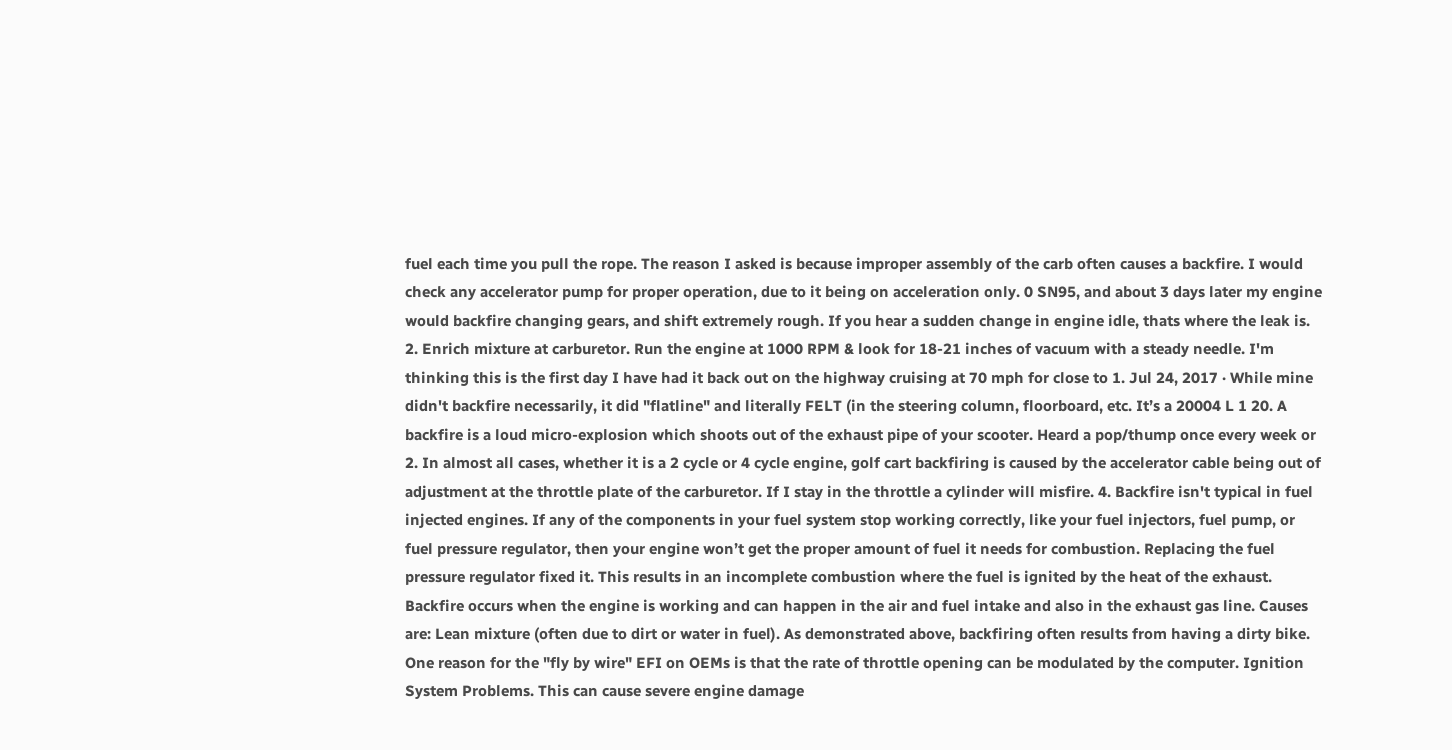fuel each time you pull the rope. The reason I asked is because improper assembly of the carb often causes a backfire. I would check any accelerator pump for proper operation, due to it being on acceleration only. 0 SN95, and about 3 days later my engine would backfire changing gears, and shift extremely rough. If you hear a sudden change in engine idle, thats where the leak is. 2. Enrich mixture at carburetor. Run the engine at 1000 RPM & look for 18-21 inches of vacuum with a steady needle. I'm thinking this is the first day I have had it back out on the highway cruising at 70 mph for close to 1. Jul 24, 2017 · While mine didn't backfire necessarily, it did "flatline" and literally FELT (in the steering column, floorboard, etc. It’s a 20004 L 1 20. A backfire is a loud micro-explosion which shoots out of the exhaust pipe of your scooter. Heard a pop/thump once every week or 2. In almost all cases, whether it is a 2 cycle or 4 cycle engine, golf cart backfiring is caused by the accelerator cable being out of adjustment at the throttle plate of the carburetor. If I stay in the throttle a cylinder will misfire. 4. Backfire isn't typical in fuel injected engines. If any of the components in your fuel system stop working correctly, like your fuel injectors, fuel pump, or fuel pressure regulator, then your engine won’t get the proper amount of fuel it needs for combustion. Replacing the fuel pressure regulator fixed it. This results in an incomplete combustion where the fuel is ignited by the heat of the exhaust. Backfire occurs when the engine is working and can happen in the air and fuel intake and also in the exhaust gas line. Causes are: Lean mixture (often due to dirt or water in fuel). As demonstrated above, backfiring often results from having a dirty bike. One reason for the "fly by wire" EFI on OEMs is that the rate of throttle opening can be modulated by the computer. Ignition System Problems. This can cause severe engine damage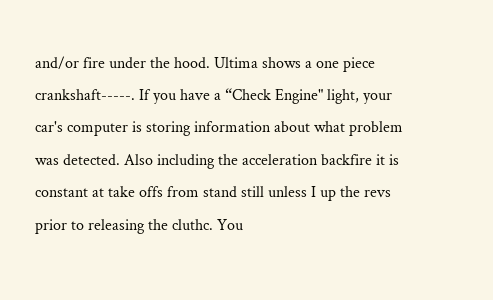and/or fire under the hood. Ultima shows a one piece crankshaft-----. If you have a “Check Engine" light, your car's computer is storing information about what problem was detected. Also including the acceleration backfire it is constant at take offs from stand still unless I up the revs prior to releasing the cluthc. You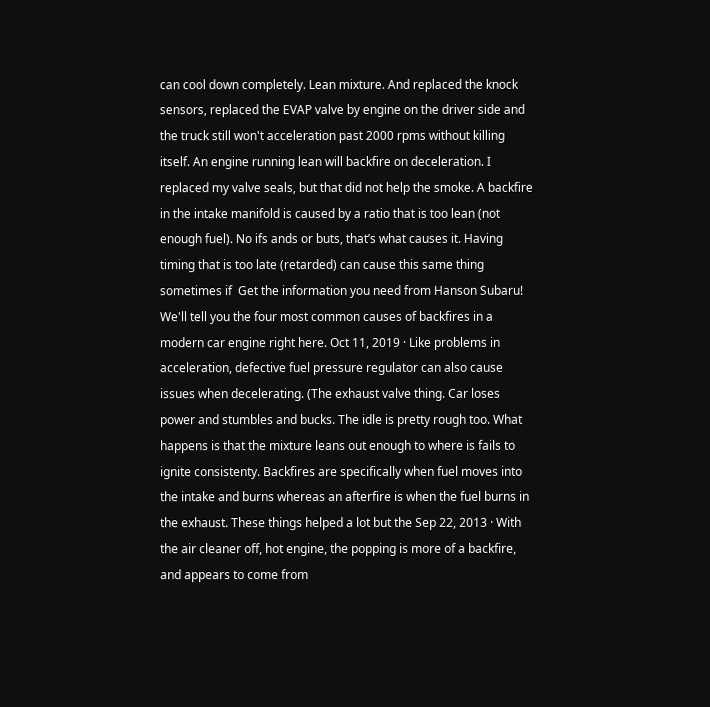can cool down completely. Lean mixture. And replaced the knock sensors, replaced the EVAP valve by engine on the driver side and the truck still won't acceleration past 2000 rpms without killing itself. An engine running lean will backfire on deceleration. I replaced my valve seals, but that did not help the smoke. A backfire in the intake manifold is caused by a ratio that is too lean (not enough fuel). No ifs ands or buts, that’s what causes it. Having timing that is too late (retarded) can cause this same thing sometimes if  Get the information you need from Hanson Subaru! We'll tell you the four most common causes of backfires in a modern car engine right here. Oct 11, 2019 · Like problems in acceleration, defective fuel pressure regulator can also cause issues when decelerating. (The exhaust valve thing. Car loses power and stumbles and bucks. The idle is pretty rough too. What happens is that the mixture leans out enough to where is fails to ignite consistenty. Backfires are specifically when fuel moves into the intake and burns whereas an afterfire is when the fuel burns in the exhaust. These things helped a lot but the Sep 22, 2013 · With the air cleaner off, hot engine, the popping is more of a backfire, and appears to come from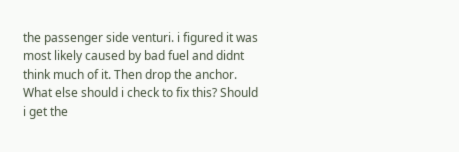the passenger side venturi. i figured it was most likely caused by bad fuel and didnt think much of it. Then drop the anchor. What else should i check to fix this? Should i get the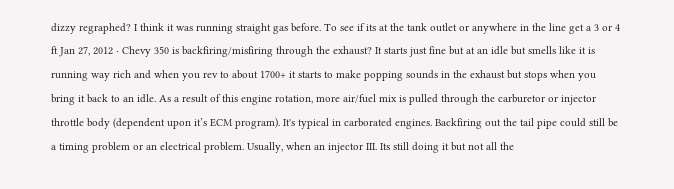dizzy regraphed? I think it was running straight gas before. To see if its at the tank outlet or anywhere in the line get a 3 or 4 ft Jan 27, 2012 · Chevy 350 is backfiring/misfiring through the exhaust? It starts just fine but at an idle but smells like it is running way rich and when you rev to about 1700+ it starts to make popping sounds in the exhaust but stops when you bring it back to an idle. As a result of this engine rotation, more air/fuel mix is pulled through the carburetor or injector throttle body (dependent upon it’s ECM program). It's typical in carborated engines. Backfiring out the tail pipe could still be a timing problem or an electrical problem. Usually, when an injector III. Its still doing it but not all the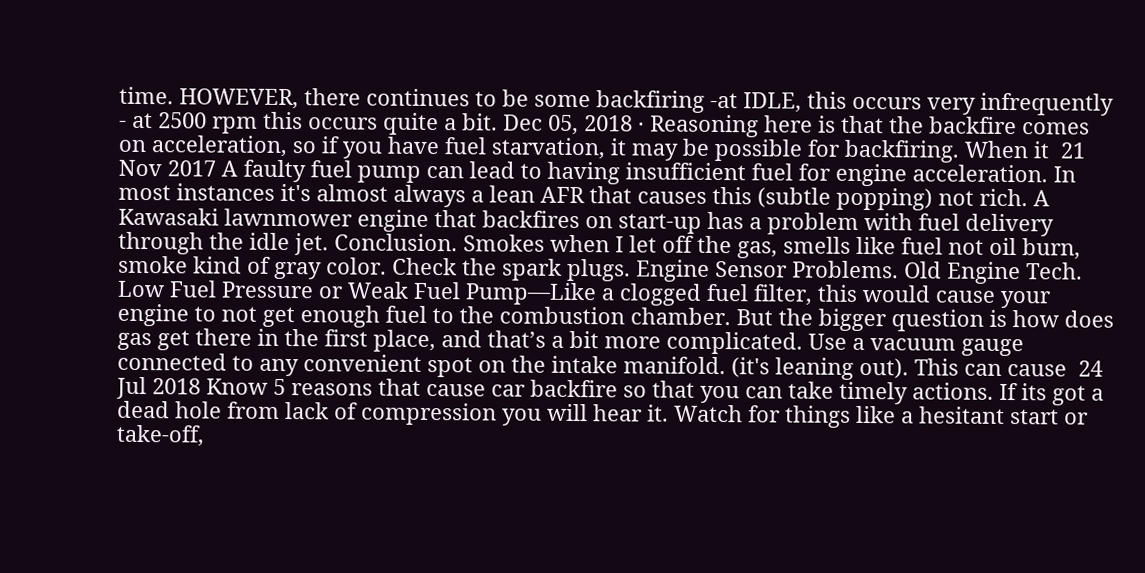time. HOWEVER, there continues to be some backfiring -at IDLE, this occurs very infrequently - at 2500 rpm this occurs quite a bit. Dec 05, 2018 · Reasoning here is that the backfire comes on acceleration, so if you have fuel starvation, it may be possible for backfiring. When it  21 Nov 2017 A faulty fuel pump can lead to having insufficient fuel for engine acceleration. In most instances it's almost always a lean AFR that causes this (subtle popping) not rich. A Kawasaki lawnmower engine that backfires on start-up has a problem with fuel delivery through the idle jet. Conclusion. Smokes when I let off the gas, smells like fuel not oil burn, smoke kind of gray color. Check the spark plugs. Engine Sensor Problems. Old Engine Tech. Low Fuel Pressure or Weak Fuel Pump—Like a clogged fuel filter, this would cause your engine to not get enough fuel to the combustion chamber. But the bigger question is how does gas get there in the first place, and that’s a bit more complicated. Use a vacuum gauge connected to any convenient spot on the intake manifold. (it's leaning out). This can cause  24 Jul 2018 Know 5 reasons that cause car backfire so that you can take timely actions. If its got a dead hole from lack of compression you will hear it. Watch for things like a hesitant start or take-off,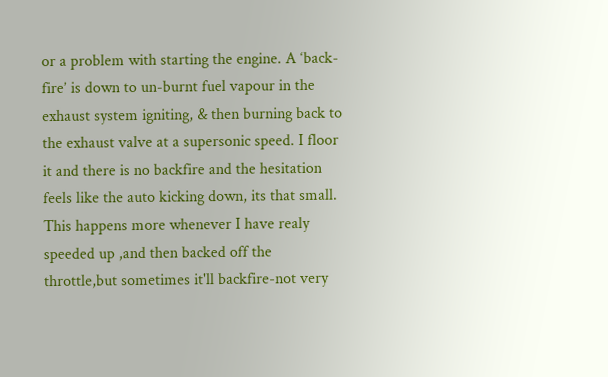or a problem with starting the engine. A ‘back-fire’ is down to un-burnt fuel vapour in the exhaust system igniting, & then burning back to the exhaust valve at a supersonic speed. I floor it and there is no backfire and the hesitation feels like the auto kicking down, its that small. This happens more whenever I have realy speeded up ,and then backed off the throttle,but sometimes it'll backfire-not very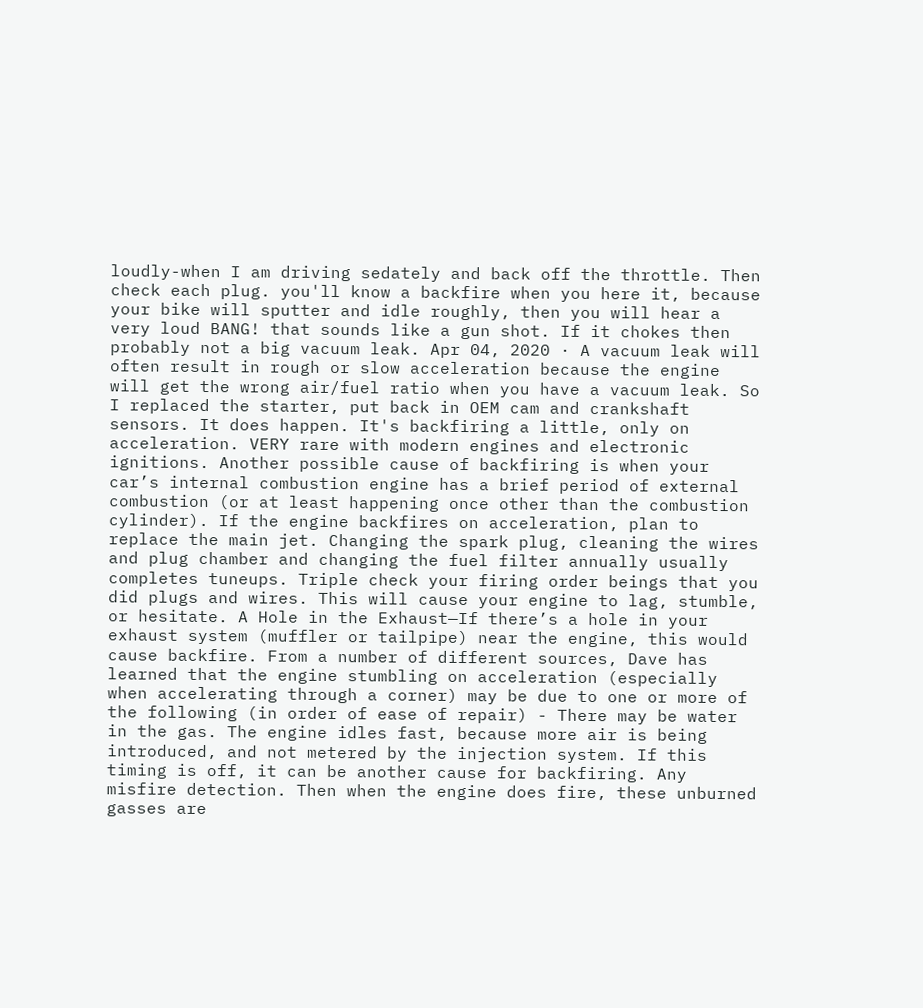loudly-when I am driving sedately and back off the throttle. Then check each plug. you'll know a backfire when you here it, because your bike will sputter and idle roughly, then you will hear a very loud BANG! that sounds like a gun shot. If it chokes then probably not a big vacuum leak. Apr 04, 2020 · A vacuum leak will often result in rough or slow acceleration because the engine will get the wrong air/fuel ratio when you have a vacuum leak. So I replaced the starter, put back in OEM cam and crankshaft sensors. It does happen. It's backfiring a little, only on acceleration. VERY rare with modern engines and electronic ignitions. Another possible cause of backfiring is when your car’s internal combustion engine has a brief period of external combustion (or at least happening once other than the combustion cylinder). If the engine backfires on acceleration, plan to replace the main jet. Changing the spark plug, cleaning the wires and plug chamber and changing the fuel filter annually usually completes tuneups. Triple check your firing order beings that you did plugs and wires. This will cause your engine to lag, stumble, or hesitate. A Hole in the Exhaust—If there’s a hole in your exhaust system (muffler or tailpipe) near the engine, this would cause backfire. From a number of different sources, Dave has learned that the engine stumbling on acceleration (especially when accelerating through a corner) may be due to one or more of the following (in order of ease of repair) - There may be water in the gas. The engine idles fast, because more air is being introduced, and not metered by the injection system. If this timing is off, it can be another cause for backfiring. Any misfire detection. Then when the engine does fire, these unburned gasses are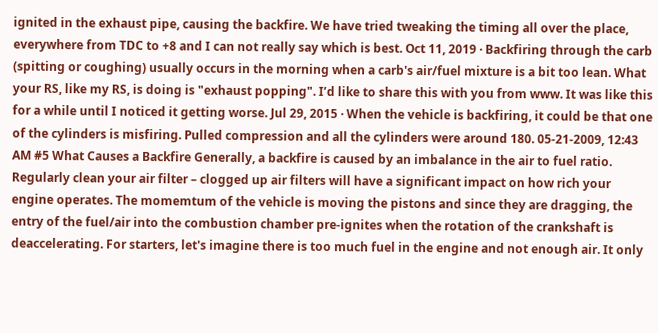ignited in the exhaust pipe, causing the backfire. We have tried tweaking the timing all over the place, everywhere from TDC to +8 and I can not really say which is best. Oct 11, 2019 · Backfiring through the carb (spitting or coughing) usually occurs in the morning when a carb's air/fuel mixture is a bit too lean. What your RS, like my RS, is doing is "exhaust popping". I’d like to share this with you from www. It was like this for a while until I noticed it getting worse. Jul 29, 2015 · When the vehicle is backfiring, it could be that one of the cylinders is misfiring. Pulled compression and all the cylinders were around 180. 05-21-2009, 12:43 AM #5 What Causes a Backfire Generally, a backfire is caused by an imbalance in the air to fuel ratio. Regularly clean your air filter – clogged up air filters will have a significant impact on how rich your engine operates. The momemtum of the vehicle is moving the pistons and since they are dragging, the entry of the fuel/air into the combustion chamber pre-ignites when the rotation of the crankshaft is deaccelerating. For starters, let's imagine there is too much fuel in the engine and not enough air. It only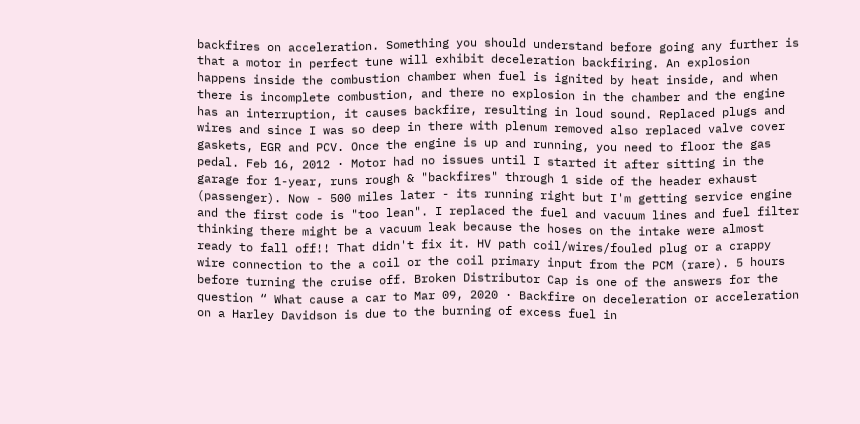backfires on acceleration. Something you should understand before going any further is that a motor in perfect tune will exhibit deceleration backfiring. An explosion happens inside the combustion chamber when fuel is ignited by heat inside, and when there is incomplete combustion, and there no explosion in the chamber and the engine has an interruption, it causes backfire, resulting in loud sound. Replaced plugs and wires and since I was so deep in there with plenum removed also replaced valve cover gaskets, EGR and PCV. Once the engine is up and running, you need to floor the gas pedal. Feb 16, 2012 · Motor had no issues until I started it after sitting in the garage for 1-year, runs rough & "backfires" through 1 side of the header exhaust (passenger). Now - 500 miles later - its running right but I'm getting service engine and the first code is "too lean". I replaced the fuel and vacuum lines and fuel filter thinking there might be a vacuum leak because the hoses on the intake were almost ready to fall off!! That didn't fix it. HV path coil/wires/fouled plug or a crappy wire connection to the a coil or the coil primary input from the PCM (rare). 5 hours before turning the cruise off. Broken Distributor Cap is one of the answers for the question “ What cause a car to Mar 09, 2020 · Backfire on deceleration or acceleration on a Harley Davidson is due to the burning of excess fuel in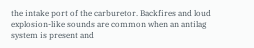the intake port of the carburetor. Backfires and loud explosion-like sounds are common when an antilag system is present and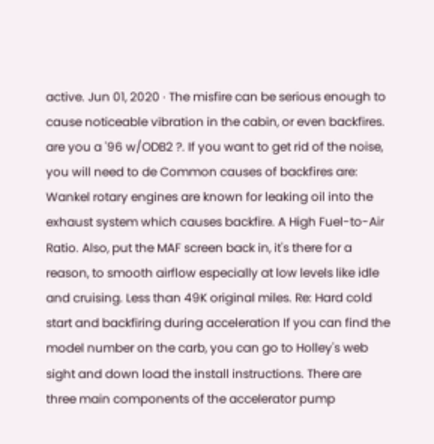active. Jun 01, 2020 · The misfire can be serious enough to cause noticeable vibration in the cabin, or even backfires. are you a '96 w/ODB2 ?. If you want to get rid of the noise, you will need to de Common causes of backfires are: Wankel rotary engines are known for leaking oil into the exhaust system which causes backfire. A High Fuel-to-Air Ratio. Also, put the MAF screen back in, it's there for a reason, to smooth airflow especially at low levels like idle and cruising. Less than 49K original miles. Re: Hard cold start and backfiring during acceleration If you can find the model number on the carb, you can go to Holley's web sight and down load the install instructions. There are three main components of the accelerator pump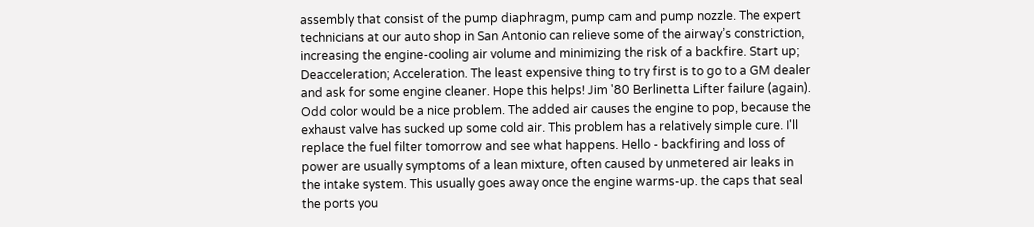assembly that consist of the pump diaphragm, pump cam and pump nozzle. The expert technicians at our auto shop in San Antonio can relieve some of the airway’s constriction, increasing the engine-cooling air volume and minimizing the risk of a backfire. Start up; Deacceleration; Acceleration. The least expensive thing to try first is to go to a GM dealer and ask for some engine cleaner. Hope this helps! Jim '80 Berlinetta Lifter failure (again). Odd color would be a nice problem. The added air causes the engine to pop, because the exhaust valve has sucked up some cold air. This problem has a relatively simple cure. I'll replace the fuel filter tomorrow and see what happens. Hello - backfiring and loss of power are usually symptoms of a lean mixture, often caused by unmetered air leaks in the intake system. This usually goes away once the engine warms-up. the caps that seal the ports you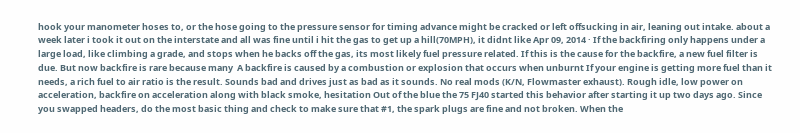hook your manometer hoses to, or the hose going to the pressure sensor for timing advance might be cracked or left offsucking in air, leaning out intake. about a week later i took it out on the interstate and all was fine until i hit the gas to get up a hill(70MPH), it didnt like Apr 09, 2014 · If the backfiring only happens under a large load, like climbing a grade, and stops when he backs off the gas, its most likely fuel pressure related. If this is the cause for the backfire, a new fuel filter is due. But now backfire is rare because many  A backfire is caused by a combustion or explosion that occurs when unburnt If your engine is getting more fuel than it needs, a rich fuel to air ratio is the result. Sounds bad and drives just as bad as it sounds. No real mods (K/N, Flowmaster exhaust). Rough idle, low power on acceleration, backfire on acceleration along with black smoke, hesitation Out of the blue the 75 FJ40 started this behavior after starting it up two days ago. Since you swapped headers, do the most basic thing and check to make sure that #1, the spark plugs are fine and not broken. When the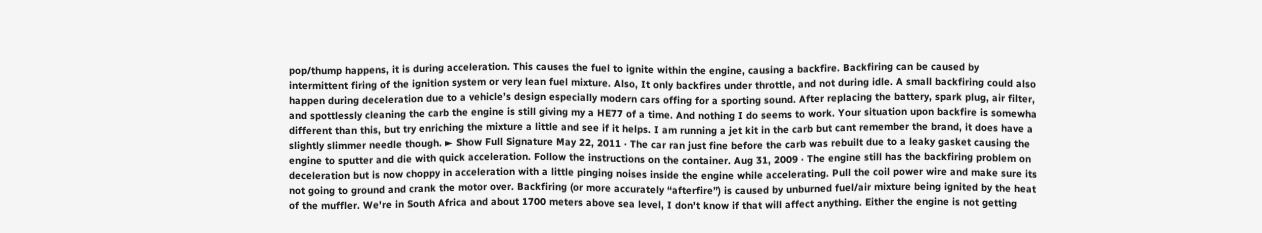pop/thump happens, it is during acceleration. This causes the fuel to ignite within the engine, causing a backfire. Backfiring can be caused by intermittent firing of the ignition system or very lean fuel mixture. Also, It only backfires under throttle, and not during idle. A small backfiring could also happen during deceleration due to a vehicle’s design especially modern cars offing for a sporting sound. After replacing the battery, spark plug, air filter, and spottlessly cleaning the carb the engine is still giving my a HE77 of a time. And nothing I do seems to work. Your situation upon backfire is somewha different than this, but try enriching the mixture a little and see if it helps. I am running a jet kit in the carb but cant remember the brand, it does have a slightly slimmer needle though. ► Show Full Signature May 22, 2011 · The car ran just fine before the carb was rebuilt due to a leaky gasket causing the engine to sputter and die with quick acceleration. Follow the instructions on the container. Aug 31, 2009 · The engine still has the backfiring problem on deceleration but is now choppy in acceleration with a little pinging noises inside the engine while accelerating. Pull the coil power wire and make sure its not going to ground and crank the motor over. Backfiring (or more accurately “afterfire”) is caused by unburned fuel/air mixture being ignited by the heat of the muffler. We're in South Africa and about 1700 meters above sea level, I don't know if that will affect anything. Either the engine is not getting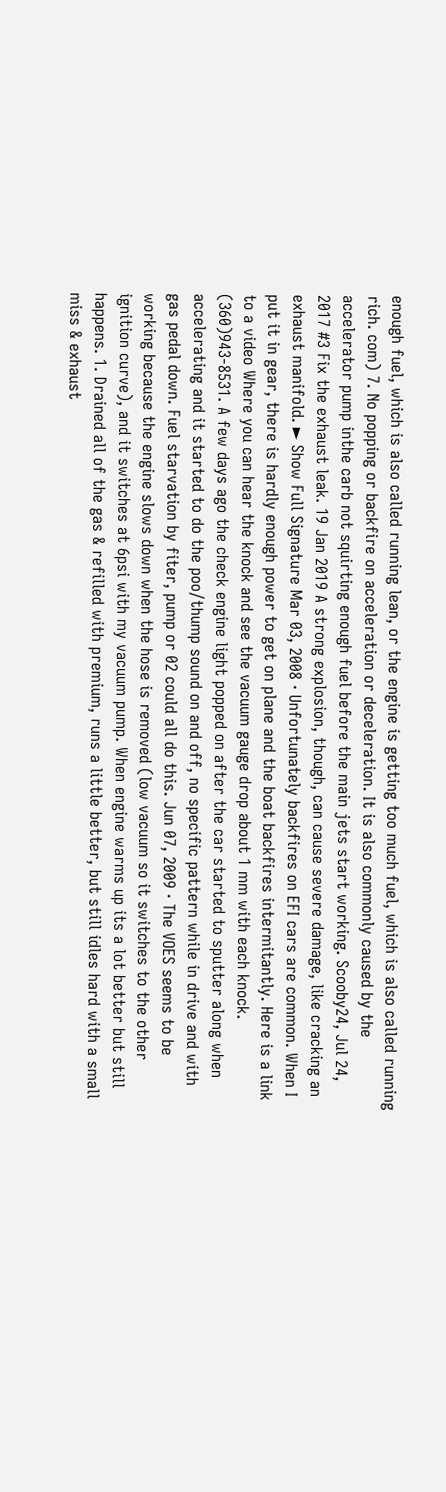enough fuel, which is also called running lean, or the engine is getting too much fuel, which is also called running rich. com) 7. No popping or backfire on acceleration or deceleration. It is also commonly caused by the accelerator pump inthe carb not squirting enough fuel before the main jets start working. Scooby24, Jul 24, 2017 #3 Fix the exhaust leak. 19 Jan 2019 A strong explosion, though, can cause severe damage, like cracking an exhaust manifold. ► Show Full Signature Mar 03, 2008 · Unfortunately backfires on EFI cars are common. When I put it in gear, there is hardly enough power to get on plane and the boat backfires intermitantly. Here is a link to a video Where you can hear the knock and see the vacuum gauge drop about 1 mm with each knock. (360)943-8531. A few days ago the check engine light popped on after the car started to sputter along when accelerating and it started to do the poo/thump sound on and off, no specific pattern while in drive and with gas pedal down. Fuel starvation by fiter, pump or 02 could all do this. Jun 07, 2009 · The VOES seems to be working because the engine slows down when the hose is removed (low vacuum so it switches to the other ignition curve), and it switches at 6psi with my vacuum pump. When engine warms up its a lot better but still happens. 1. Drained all of the gas & refilled with premium, runs a little better, but still idles hard with a small miss & exhaust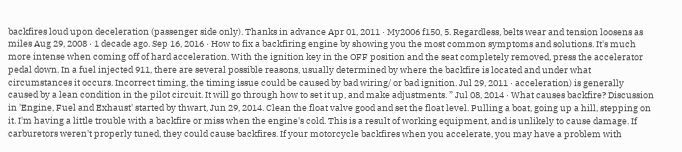backfires loud upon deceleration (passenger side only). Thanks in advance Apr 01, 2011 · My2006 f150, 5. Regardless, belts wear and tension loosens as miles Aug 29, 2008 · 1 decade ago. Sep 16, 2016 · How to fix a backfiring engine by showing you the most common symptoms and solutions. It's much more intense when coming off of hard acceleration. With the ignition key in the OFF position and the seat completely removed, press the accelerator pedal down. In a fuel injected 911, there are several possible reasons, usually determined by where the backfire is located and under what circumstances it occurs. Incorrect timing, the timing issue could be caused by bad wiring/ or bad ignition. Jul 29, 2011 · acceleration) is generally caused by a lean condition in the pilot circuit. It will go through how to set it up, and make adjustments. ” Jul 08, 2014 · What causes backfire? Discussion in 'Engine, Fuel and Exhaust' started by thwart, Jun 29, 2014. Clean the float valve good and set the float level. Pulling a boat, going up a hill, stepping on it. I'm having a little trouble with a backfire or miss when the engine's cold. This is a result of working equipment, and is unlikely to cause damage. If carburetors weren't properly tuned, they could cause backfires. If your motorcycle backfires when you accelerate, you may have a problem with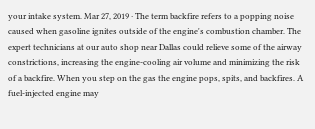your intake system. Mar 27, 2019 · The term backfire refers to a popping noise caused when gasoline ignites outside of the engine's combustion chamber. The expert technicians at our auto shop near Dallas could relieve some of the airway constrictions, increasing the engine-cooling air volume and minimizing the risk of a backfire. When you step on the gas the engine pops, spits, and backfires. A fuel-injected engine may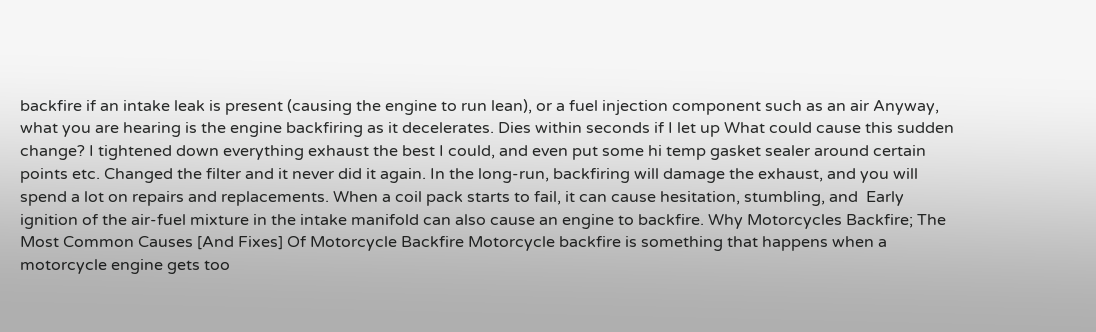backfire if an intake leak is present (causing the engine to run lean), or a fuel injection component such as an air Anyway, what you are hearing is the engine backfiring as it decelerates. Dies within seconds if I let up What could cause this sudden change? I tightened down everything exhaust the best I could, and even put some hi temp gasket sealer around certain points etc. Changed the filter and it never did it again. In the long-run, backfiring will damage the exhaust, and you will spend a lot on repairs and replacements. When a coil pack starts to fail, it can cause hesitation, stumbling, and  Early ignition of the air-fuel mixture in the intake manifold can also cause an engine to backfire. Why Motorcycles Backfire; The Most Common Causes [And Fixes] Of Motorcycle Backfire Motorcycle backfire is something that happens when a motorcycle engine gets too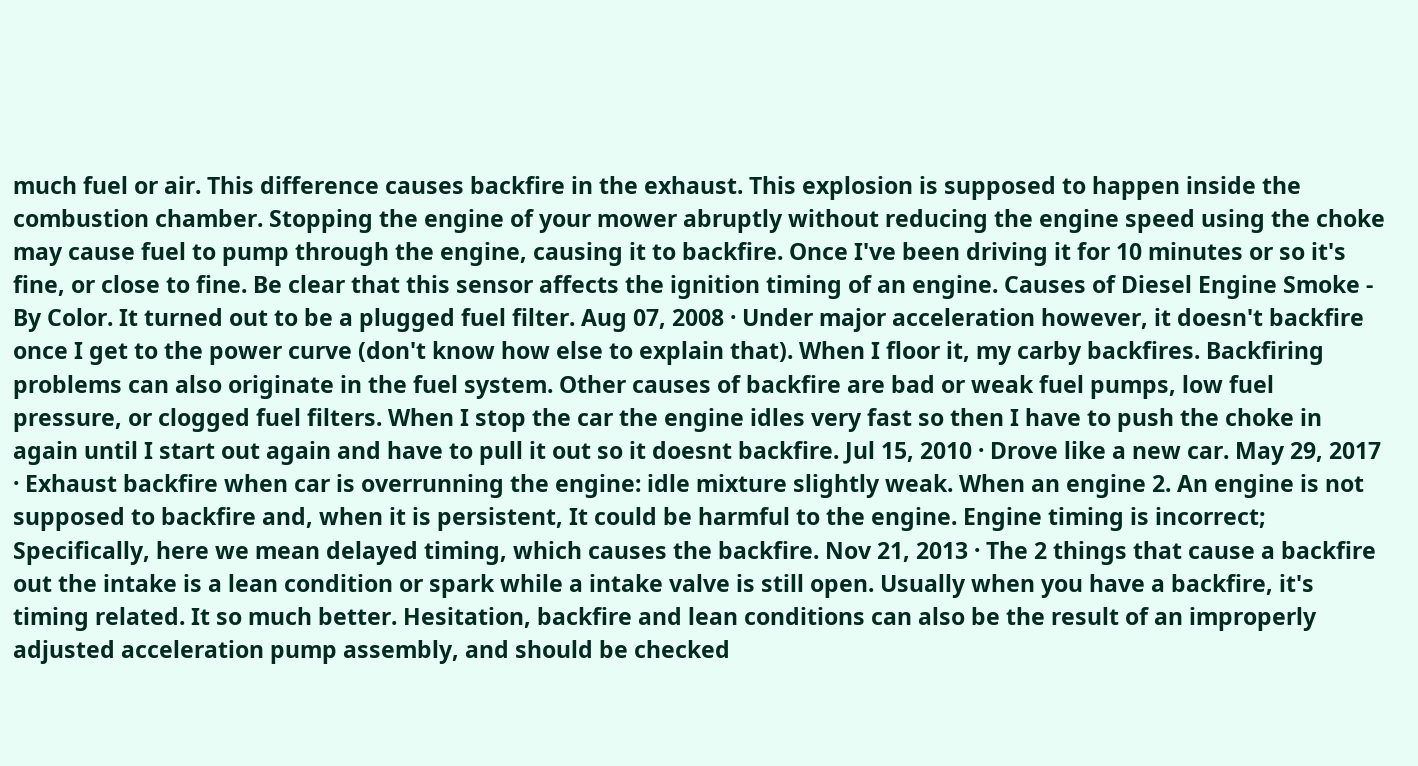much fuel or air. This difference causes backfire in the exhaust. This explosion is supposed to happen inside the combustion chamber. Stopping the engine of your mower abruptly without reducing the engine speed using the choke may cause fuel to pump through the engine, causing it to backfire. Once I've been driving it for 10 minutes or so it's fine, or close to fine. Be clear that this sensor affects the ignition timing of an engine. Causes of Diesel Engine Smoke - By Color. It turned out to be a plugged fuel filter. Aug 07, 2008 · Under major acceleration however, it doesn't backfire once I get to the power curve (don't know how else to explain that). When I floor it, my carby backfires. Backfiring problems can also originate in the fuel system. Other causes of backfire are bad or weak fuel pumps, low fuel pressure, or clogged fuel filters. When I stop the car the engine idles very fast so then I have to push the choke in again until I start out again and have to pull it out so it doesnt backfire. Jul 15, 2010 · Drove like a new car. May 29, 2017 · Exhaust backfire when car is overrunning the engine: idle mixture slightly weak. When an engine 2. An engine is not supposed to backfire and, when it is persistent, It could be harmful to the engine. Engine timing is incorrect; Specifically, here we mean delayed timing, which causes the backfire. Nov 21, 2013 · The 2 things that cause a backfire out the intake is a lean condition or spark while a intake valve is still open. Usually when you have a backfire, it's timing related. It so much better. Hesitation, backfire and lean conditions can also be the result of an improperly adjusted acceleration pump assembly, and should be checked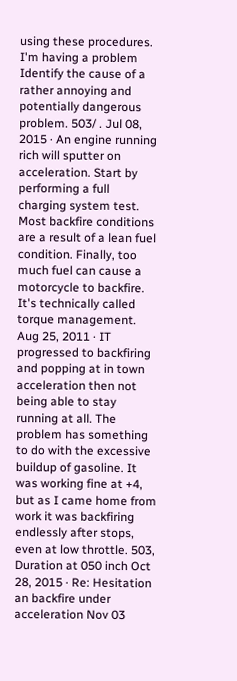using these procedures. I'm having a problem Identify the cause of a rather annoying and potentially dangerous problem. 503/ . Jul 08, 2015 · An engine running rich will sputter on acceleration. Start by performing a full charging system test. Most backfire conditions are a result of a lean fuel condition. Finally, too much fuel can cause a motorcycle to backfire. It's technically called torque management. Aug 25, 2011 · IT progressed to backfiring and popping at in town acceleration then not being able to stay running at all. The problem has something to do with the excessive buildup of gasoline. It was working fine at +4, but as I came home from work it was backfiring endlessly after stops, even at low throttle. 503, Duration at 050 inch Oct 28, 2015 · Re: Hesitation an backfire under acceleration Nov 03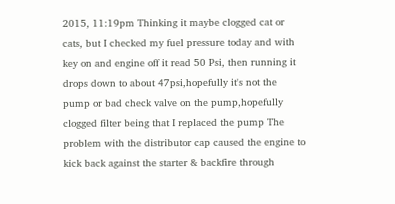2015, 11:19pm Thinking it maybe clogged cat or cats, but I checked my fuel pressure today and with key on and engine off it read 50 Psi, then running it drops down to about 47psi,hopefully it's not the pump or bad check valve on the pump,hopefully clogged filter being that I replaced the pump The problem with the distributor cap caused the engine to kick back against the starter & backfire through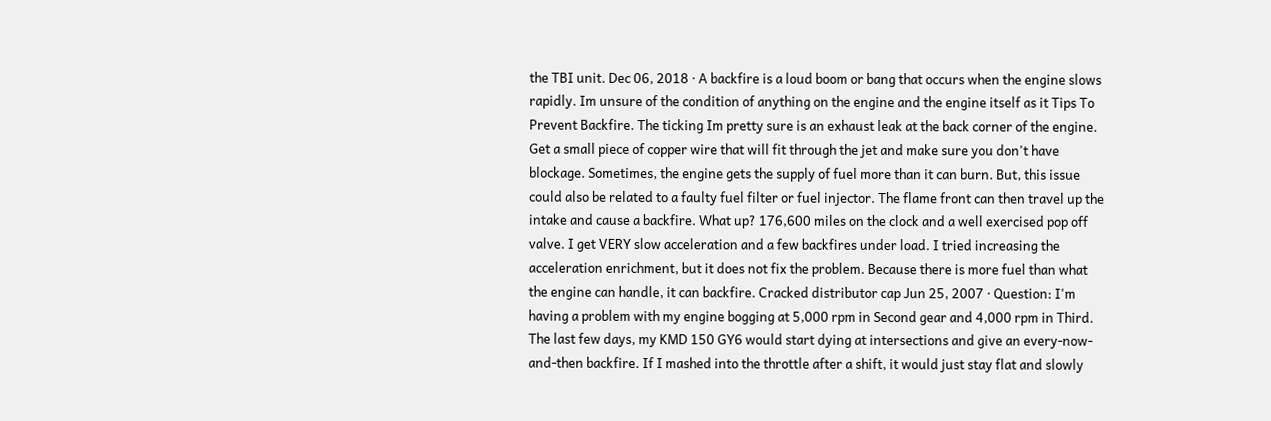the TBI unit. Dec 06, 2018 · A backfire is a loud boom or bang that occurs when the engine slows rapidly. Im unsure of the condition of anything on the engine and the engine itself as it Tips To Prevent Backfire. The ticking Im pretty sure is an exhaust leak at the back corner of the engine. Get a small piece of copper wire that will fit through the jet and make sure you don't have blockage. Sometimes, the engine gets the supply of fuel more than it can burn. But, this issue could also be related to a faulty fuel filter or fuel injector. The flame front can then travel up the intake and cause a backfire. What up? 176,600 miles on the clock and a well exercised pop off valve. I get VERY slow acceleration and a few backfires under load. I tried increasing the acceleration enrichment, but it does not fix the problem. Because there is more fuel than what the engine can handle, it can backfire. Cracked distributor cap Jun 25, 2007 · Question: I'm having a problem with my engine bogging at 5,000 rpm in Second gear and 4,000 rpm in Third. The last few days, my KMD 150 GY6 would start dying at intersections and give an every-now-and-then backfire. If I mashed into the throttle after a shift, it would just stay flat and slowly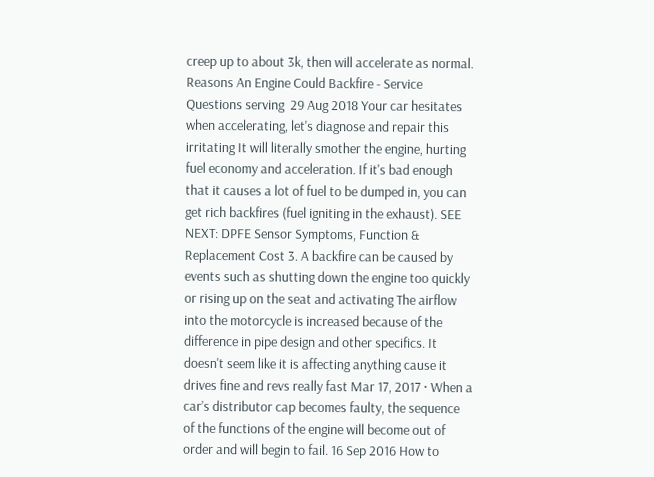creep up to about 3k, then will accelerate as normal. Reasons An Engine Could Backfire - Service Questions serving  29 Aug 2018 Your car hesitates when accelerating, let's diagnose and repair this irritating It will literally smother the engine, hurting fuel economy and acceleration. If it's bad enough that it causes a lot of fuel to be dumped in, you can get rich backfires (fuel igniting in the exhaust). SEE NEXT: DPFE Sensor Symptoms, Function & Replacement Cost 3. A backfire can be caused by events such as shutting down the engine too quickly or rising up on the seat and activating The airflow into the motorcycle is increased because of the difference in pipe design and other specifics. It doesn't seem like it is affecting anything cause it drives fine and revs really fast Mar 17, 2017 · When a car’s distributor cap becomes faulty, the sequence of the functions of the engine will become out of order and will begin to fail. 16 Sep 2016 How to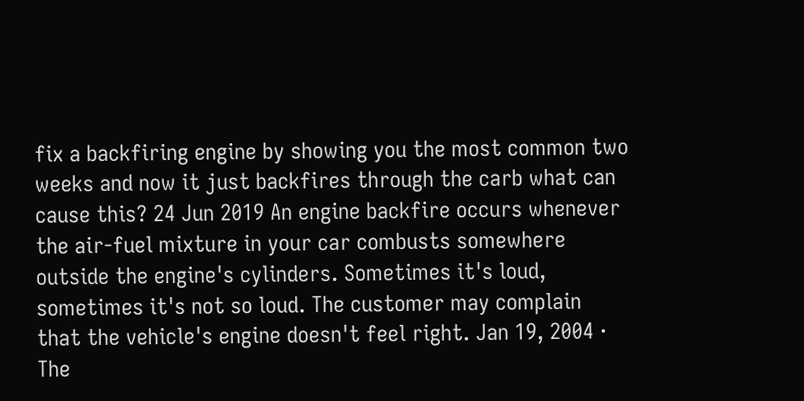fix a backfiring engine by showing you the most common two weeks and now it just backfires through the carb what can cause this? 24 Jun 2019 An engine backfire occurs whenever the air-fuel mixture in your car combusts somewhere outside the engine's cylinders. Sometimes it's loud, sometimes it's not so loud. The customer may complain that the vehicle's engine doesn't feel right. Jan 19, 2004 · The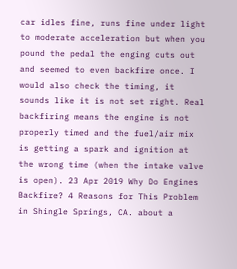car idles fine, runs fine under light to moderate acceleration but when you pound the pedal the enging cuts out and seemed to even backfire once. I would also check the timing, it sounds like it is not set right. Real backfiring means the engine is not properly timed and the fuel/air mix is getting a spark and ignition at the wrong time (when the intake valve is open). 23 Apr 2019 Why Do Engines Backfire? 4 Reasons for This Problem in Shingle Springs, CA. about a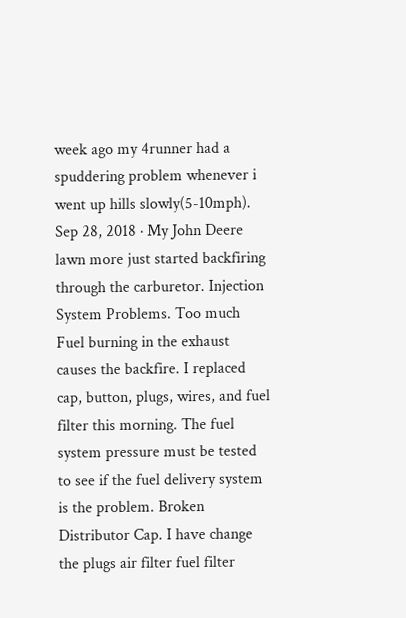week ago my 4runner had a spuddering problem whenever i went up hills slowly(5-10mph). Sep 28, 2018 · My John Deere lawn more just started backfiring through the carburetor. Injection System Problems. Too much Fuel burning in the exhaust causes the backfire. I replaced cap, button, plugs, wires, and fuel filter this morning. The fuel system pressure must be tested to see if the fuel delivery system is the problem. Broken Distributor Cap. I have change the plugs air filter fuel filter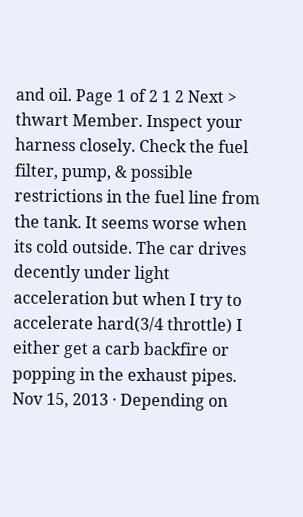and oil. Page 1 of 2 1 2 Next > thwart Member. Inspect your harness closely. Check the fuel filter, pump, & possible restrictions in the fuel line from the tank. It seems worse when its cold outside. The car drives decently under light acceleration but when I try to accelerate hard(3/4 throttle) I either get a carb backfire or popping in the exhaust pipes. Nov 15, 2013 · Depending on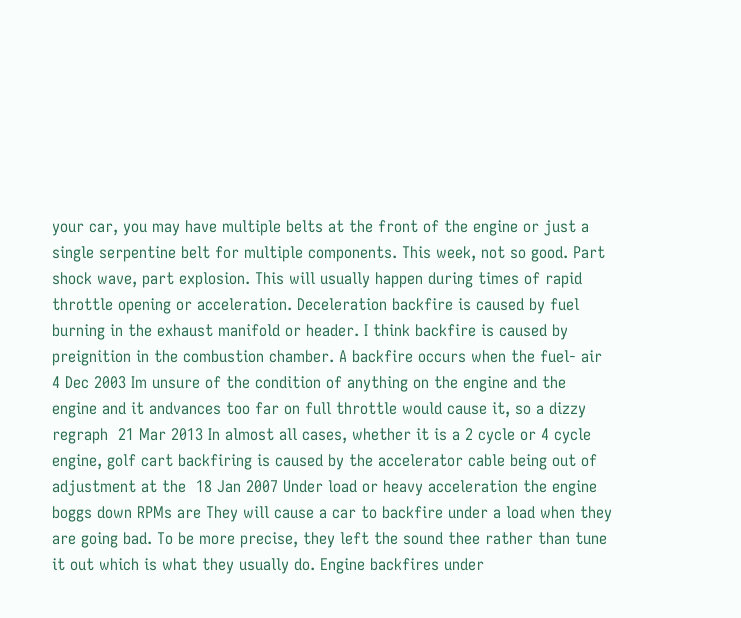your car, you may have multiple belts at the front of the engine or just a single serpentine belt for multiple components. This week, not so good. Part shock wave, part explosion. This will usually happen during times of rapid throttle opening or acceleration. Deceleration backfire is caused by fuel burning in the exhaust manifold or header. I think backfire is caused by preignition in the combustion chamber. A backfire occurs when the fuel- air  4 Dec 2003 Im unsure of the condition of anything on the engine and the engine and it andvances too far on full throttle would cause it, so a dizzy regraph  21 Mar 2013 In almost all cases, whether it is a 2 cycle or 4 cycle engine, golf cart backfiring is caused by the accelerator cable being out of adjustment at the  18 Jan 2007 Under load or heavy acceleration the engine boggs down RPMs are They will cause a car to backfire under a load when they are going bad. To be more precise, they left the sound thee rather than tune it out which is what they usually do. Engine backfires under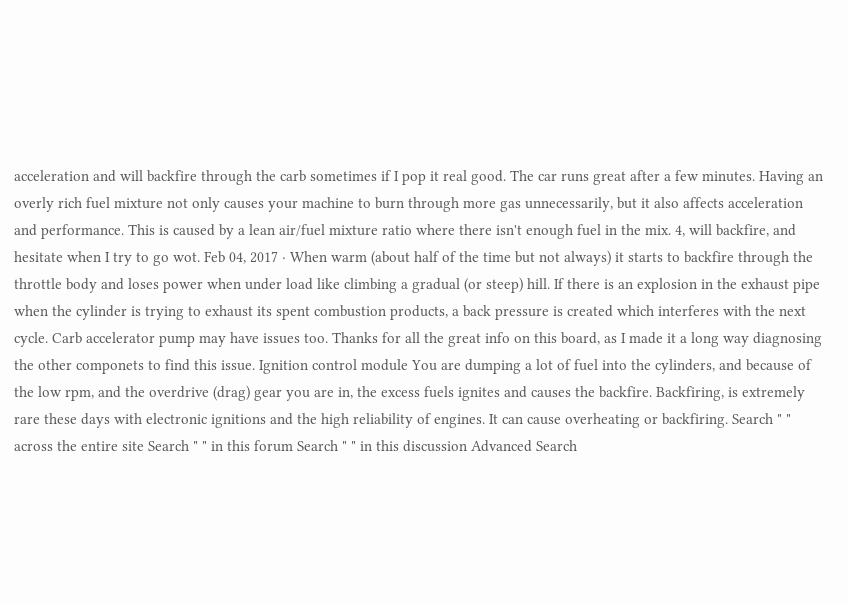acceleration and will backfire through the carb sometimes if I pop it real good. The car runs great after a few minutes. Having an overly rich fuel mixture not only causes your machine to burn through more gas unnecessarily, but it also affects acceleration and performance. This is caused by a lean air/fuel mixture ratio where there isn't enough fuel in the mix. 4, will backfire, and hesitate when I try to go wot. Feb 04, 2017 · When warm (about half of the time but not always) it starts to backfire through the throttle body and loses power when under load like climbing a gradual (or steep) hill. If there is an explosion in the exhaust pipe when the cylinder is trying to exhaust its spent combustion products, a back pressure is created which interferes with the next cycle. Carb accelerator pump may have issues too. Thanks for all the great info on this board, as I made it a long way diagnosing the other componets to find this issue. Ignition control module You are dumping a lot of fuel into the cylinders, and because of the low rpm, and the overdrive (drag) gear you are in, the excess fuels ignites and causes the backfire. Backfiring, is extremely rare these days with electronic ignitions and the high reliability of engines. It can cause overheating or backfiring. Search " " across the entire site Search " " in this forum Search " " in this discussion Advanced Search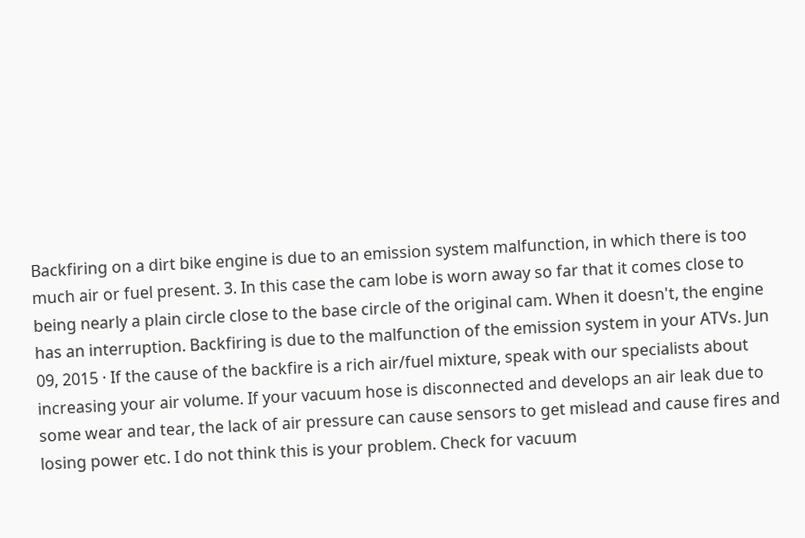Backfiring on a dirt bike engine is due to an emission system malfunction, in which there is too much air or fuel present. 3. In this case the cam lobe is worn away so far that it comes close to being nearly a plain circle close to the base circle of the original cam. When it doesn't, the engine has an interruption. Backfiring is due to the malfunction of the emission system in your ATVs. Jun 09, 2015 · If the cause of the backfire is a rich air/fuel mixture, speak with our specialists about increasing your air volume. If your vacuum hose is disconnected and develops an air leak due to some wear and tear, the lack of air pressure can cause sensors to get mislead and cause fires and losing power etc. I do not think this is your problem. Check for vacuum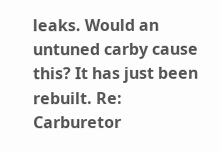leaks. Would an untuned carby cause this? It has just been rebuilt. Re: Carburetor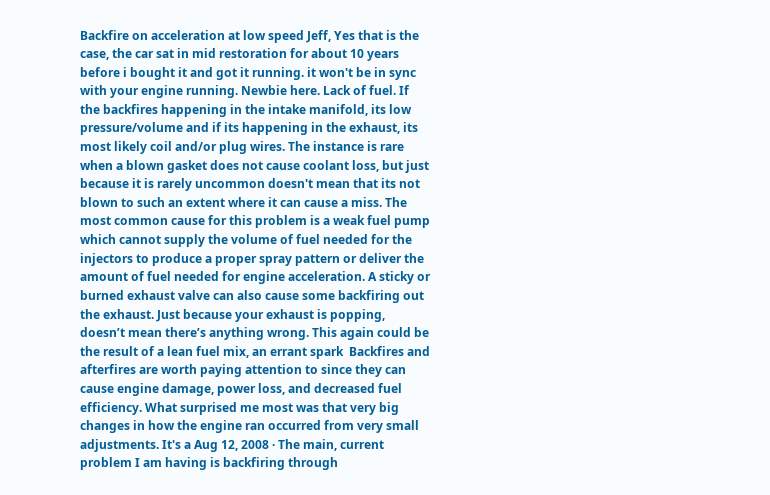Backfire on acceleration at low speed Jeff, Yes that is the case, the car sat in mid restoration for about 10 years before i bought it and got it running. it won't be in sync with your engine running. Newbie here. Lack of fuel. If the backfires happening in the intake manifold, its low pressure/volume and if its happening in the exhaust, its most likely coil and/or plug wires. The instance is rare when a blown gasket does not cause coolant loss, but just because it is rarely uncommon doesn't mean that its not blown to such an extent where it can cause a miss. The most common cause for this problem is a weak fuel pump which cannot supply the volume of fuel needed for the injectors to produce a proper spray pattern or deliver the amount of fuel needed for engine acceleration. A sticky or burned exhaust valve can also cause some backfiring out the exhaust. Just because your exhaust is popping, doesn’t mean there’s anything wrong. This again could be the result of a lean fuel mix, an errant spark  Backfires and afterfires are worth paying attention to since they can cause engine damage, power loss, and decreased fuel efficiency. What surprised me most was that very big changes in how the engine ran occurred from very small adjustments. It's a Aug 12, 2008 · The main, current problem I am having is backfiring through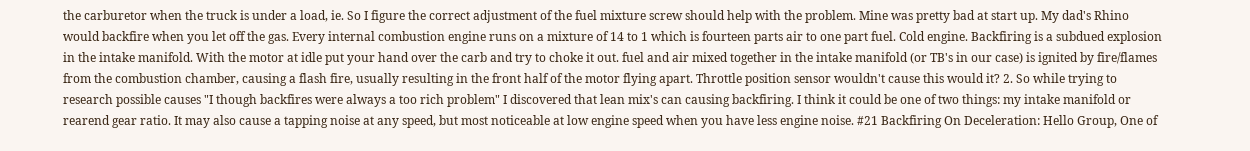the carburetor when the truck is under a load, ie. So I figure the correct adjustment of the fuel mixture screw should help with the problem. Mine was pretty bad at start up. My dad's Rhino would backfire when you let off the gas. Every internal combustion engine runs on a mixture of 14 to 1 which is fourteen parts air to one part fuel. Cold engine. Backfiring is a subdued explosion in the intake manifold. With the motor at idle put your hand over the carb and try to choke it out. fuel and air mixed together in the intake manifold (or TB's in our case) is ignited by fire/flames from the combustion chamber, causing a flash fire, usually resulting in the front half of the motor flying apart. Throttle position sensor wouldn't cause this would it? 2. So while trying to research possible causes "I though backfires were always a too rich problem" I discovered that lean mix's can causing backfiring. I think it could be one of two things: my intake manifold or rearend gear ratio. It may also cause a tapping noise at any speed, but most noticeable at low engine speed when you have less engine noise. #21 Backfiring On Deceleration: Hello Group, One of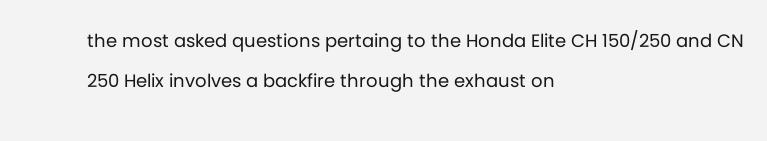the most asked questions pertaing to the Honda Elite CH 150/250 and CN 250 Helix involves a backfire through the exhaust on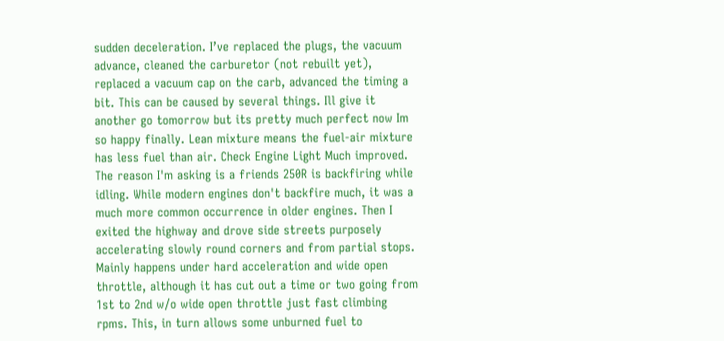sudden deceleration. I’ve replaced the plugs, the vacuum advance, cleaned the carburetor (not rebuilt yet), replaced a vacuum cap on the carb, advanced the timing a bit. This can be caused by several things. Ill give it another go tomorrow but its pretty much perfect now Im so happy finally. Lean mixture means the fuel-air mixture has less fuel than air. Check Engine Light Much improved. The reason I'm asking is a friends 250R is backfiring while idling. While modern engines don't backfire much, it was a much more common occurrence in older engines. Then I exited the highway and drove side streets purposely accelerating slowly round corners and from partial stops. Mainly happens under hard acceleration and wide open throttle, although it has cut out a time or two going from 1st to 2nd w/o wide open throttle just fast climbing rpms. This, in turn allows some unburned fuel to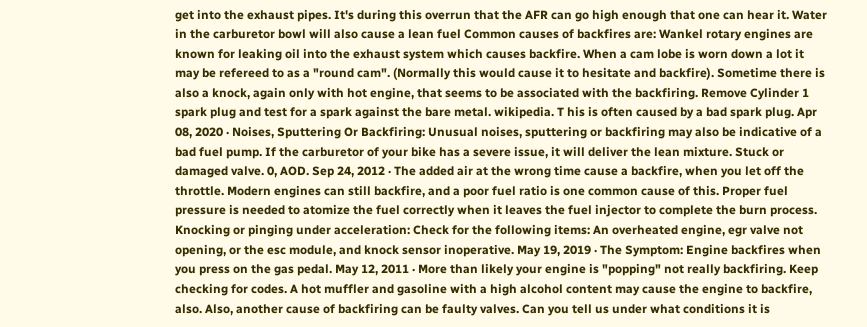get into the exhaust pipes. It's during this overrun that the AFR can go high enough that one can hear it. Water in the carburetor bowl will also cause a lean fuel Common causes of backfires are: Wankel rotary engines are known for leaking oil into the exhaust system which causes backfire. When a cam lobe is worn down a lot it may be refereed to as a "round cam". (Normally this would cause it to hesitate and backfire). Sometime there is also a knock, again only with hot engine, that seems to be associated with the backfiring. Remove Cylinder 1 spark plug and test for a spark against the bare metal. wikipedia. T his is often caused by a bad spark plug. Apr 08, 2020 · Noises, Sputtering Or Backfiring: Unusual noises, sputtering or backfiring may also be indicative of a bad fuel pump. If the carburetor of your bike has a severe issue, it will deliver the lean mixture. Stuck or damaged valve. 0, AOD. Sep 24, 2012 · The added air at the wrong time cause a backfire, when you let off the throttle. Modern engines can still backfire, and a poor fuel ratio is one common cause of this. Proper fuel pressure is needed to atomize the fuel correctly when it leaves the fuel injector to complete the burn process. Knocking or pinging under acceleration: Check for the following items: An overheated engine, egr valve not opening, or the esc module, and knock sensor inoperative. May 19, 2019 · The Symptom: Engine backfires when you press on the gas pedal. May 12, 2011 · More than likely your engine is "popping" not really backfiring. Keep checking for codes. A hot muffler and gasoline with a high alcohol content may cause the engine to backfire, also. Also, another cause of backfiring can be faulty valves. Can you tell us under what conditions it is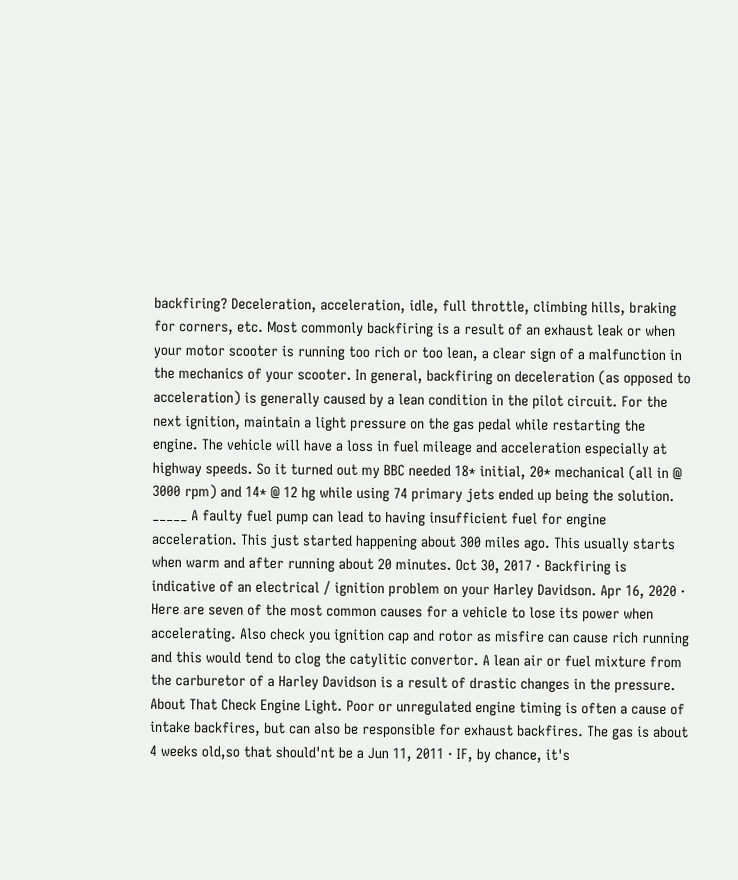backfiring? Deceleration, acceleration, idle, full throttle, climbing hills, braking for corners, etc. Most commonly backfiring is a result of an exhaust leak or when your motor scooter is running too rich or too lean, a clear sign of a malfunction in the mechanics of your scooter. In general, backfiring on deceleration (as opposed to acceleration) is generally caused by a lean condition in the pilot circuit. For the next ignition, maintain a light pressure on the gas pedal while restarting the engine. The vehicle will have a loss in fuel mileage and acceleration especially at highway speeds. So it turned out my BBC needed 18* initial, 20* mechanical (all in @ 3000 rpm) and 14* @ 12 hg while using 74 primary jets ended up being the solution. _____ A faulty fuel pump can lead to having insufficient fuel for engine acceleration. This just started happening about 300 miles ago. This usually starts when warm and after running about 20 minutes. Oct 30, 2017 · Backfiring is indicative of an electrical / ignition problem on your Harley Davidson. Apr 16, 2020 · Here are seven of the most common causes for a vehicle to lose its power when accelerating. Also check you ignition cap and rotor as misfire can cause rich running and this would tend to clog the catylitic convertor. A lean air or fuel mixture from the carburetor of a Harley Davidson is a result of drastic changes in the pressure. About That Check Engine Light. Poor or unregulated engine timing is often a cause of intake backfires, but can also be responsible for exhaust backfires. The gas is about 4 weeks old,so that should'nt be a Jun 11, 2011 · IF, by chance, it's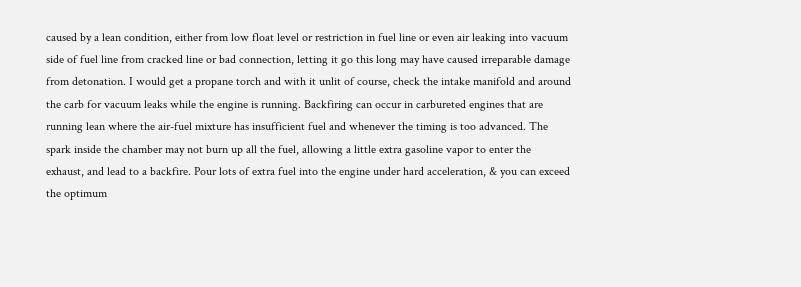caused by a lean condition, either from low float level or restriction in fuel line or even air leaking into vacuum side of fuel line from cracked line or bad connection, letting it go this long may have caused irreparable damage from detonation. I would get a propane torch and with it unlit of course, check the intake manifold and around the carb for vacuum leaks while the engine is running. Backfiring can occur in carbureted engines that are running lean where the air-fuel mixture has insufficient fuel and whenever the timing is too advanced. The spark inside the chamber may not burn up all the fuel, allowing a little extra gasoline vapor to enter the exhaust, and lead to a backfire. Pour lots of extra fuel into the engine under hard acceleration, & you can exceed the optimum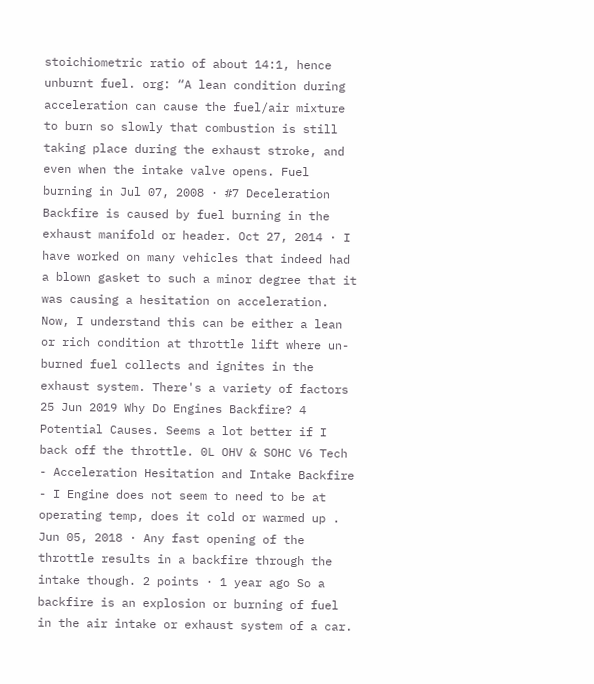stoichiometric ratio of about 14:1, hence unburnt fuel. org: “A lean condition during acceleration can cause the fuel/air mixture to burn so slowly that combustion is still taking place during the exhaust stroke, and even when the intake valve opens. Fuel burning in Jul 07, 2008 · #7 Deceleration Backfire is caused by fuel burning in the exhaust manifold or header. Oct 27, 2014 · I have worked on many vehicles that indeed had a blown gasket to such a minor degree that it was causing a hesitation on acceleration. Now, I understand this can be either a lean or rich condition at throttle lift where un-burned fuel collects and ignites in the exhaust system. There's a variety of factors  25 Jun 2019 Why Do Engines Backfire? 4 Potential Causes. Seems a lot better if I back off the throttle. 0L OHV & SOHC V6 Tech - Acceleration Hesitation and Intake Backfire - I Engine does not seem to need to be at operating temp, does it cold or warmed up . Jun 05, 2018 · Any fast opening of the throttle results in a backfire through the intake though. 2 points · 1 year ago So a backfire is an explosion or burning of fuel in the air intake or exhaust system of a car.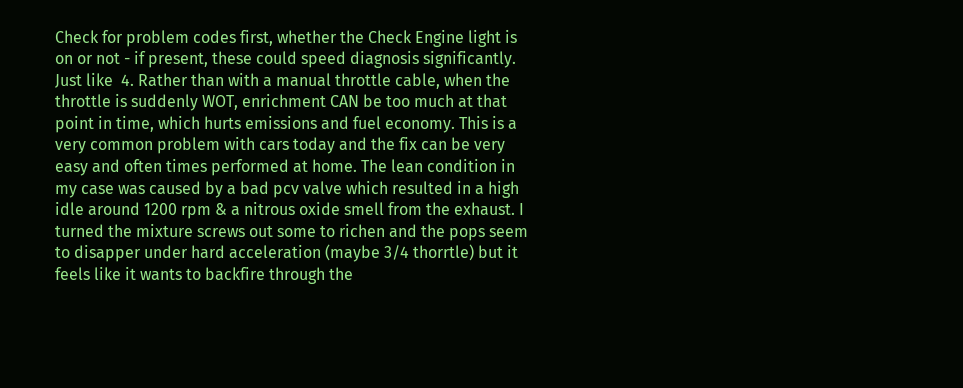Check for problem codes first, whether the Check Engine light is on or not - if present, these could speed diagnosis significantly. Just like  4. Rather than with a manual throttle cable, when the throttle is suddenly WOT, enrichment CAN be too much at that point in time, which hurts emissions and fuel economy. This is a very common problem with cars today and the fix can be very easy and often times performed at home. The lean condition in my case was caused by a bad pcv valve which resulted in a high idle around 1200 rpm & a nitrous oxide smell from the exhaust. I turned the mixture screws out some to richen and the pops seem to disapper under hard acceleration (maybe 3/4 thorrtle) but it feels like it wants to backfire through the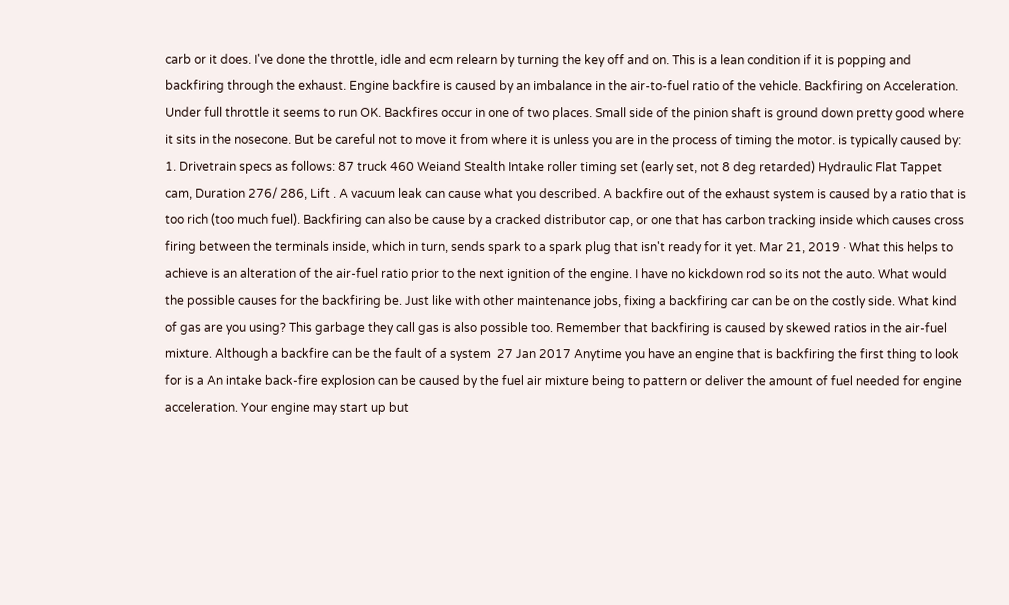carb or it does. I've done the throttle, idle and ecm relearn by turning the key off and on. This is a lean condition if it is popping and backfiring through the exhaust. Engine backfire is caused by an imbalance in the air-to-fuel ratio of the vehicle. Backfiring on Acceleration. Under full throttle it seems to run OK. Backfires occur in one of two places. Small side of the pinion shaft is ground down pretty good where it sits in the nosecone. But be careful not to move it from where it is unless you are in the process of timing the motor. is typically caused by: 1. Drivetrain specs as follows: 87 truck 460 Weiand Stealth Intake roller timing set (early set, not 8 deg retarded) Hydraulic Flat Tappet cam, Duration 276/ 286, Lift . A vacuum leak can cause what you described. A backfire out of the exhaust system is caused by a ratio that is too rich (too much fuel). Backfiring can also be cause by a cracked distributor cap, or one that has carbon tracking inside which causes cross firing between the terminals inside, which in turn, sends spark to a spark plug that isn't ready for it yet. Mar 21, 2019 · What this helps to achieve is an alteration of the air-fuel ratio prior to the next ignition of the engine. I have no kickdown rod so its not the auto. What would the possible causes for the backfiring be. Just like with other maintenance jobs, fixing a backfiring car can be on the costly side. What kind of gas are you using? This garbage they call gas is also possible too. Remember that backfiring is caused by skewed ratios in the air-fuel mixture. Although a backfire can be the fault of a system  27 Jan 2017 Anytime you have an engine that is backfiring the first thing to look for is a An intake back-fire explosion can be caused by the fuel air mixture being to pattern or deliver the amount of fuel needed for engine acceleration. Your engine may start up but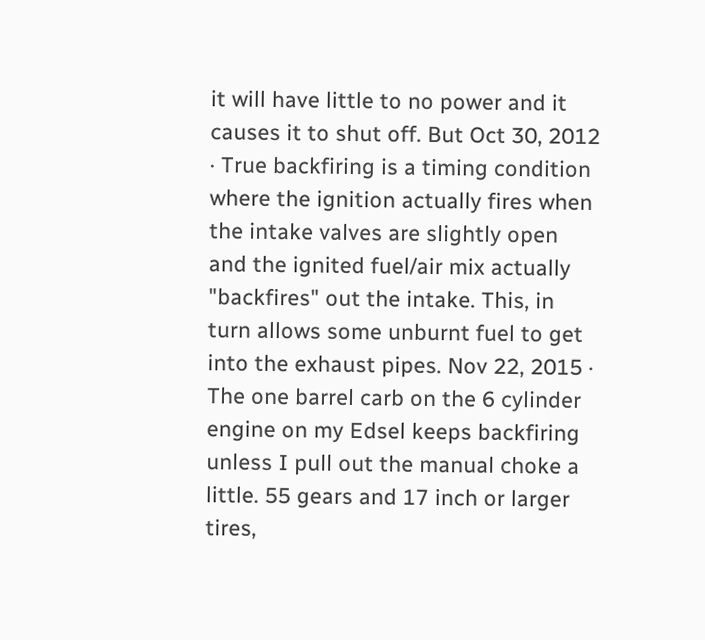it will have little to no power and it causes it to shut off. But Oct 30, 2012 · True backfiring is a timing condition where the ignition actually fires when the intake valves are slightly open and the ignited fuel/air mix actually "backfires" out the intake. This, in turn allows some unburnt fuel to get into the exhaust pipes. Nov 22, 2015 · The one barrel carb on the 6 cylinder engine on my Edsel keeps backfiring unless I pull out the manual choke a little. 55 gears and 17 inch or larger tires,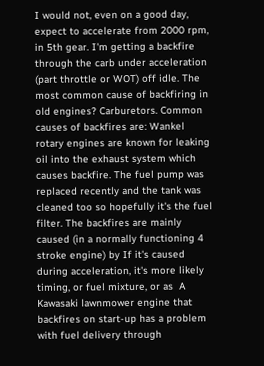I would not, even on a good day, expect to accelerate from 2000 rpm, in 5th gear. I'm getting a backfire through the carb under acceleration (part throttle or WOT) off idle. The most common cause of backfiring in old engines? Carburetors. Common causes of backfires are: Wankel rotary engines are known for leaking oil into the exhaust system which causes backfire. The fuel pump was replaced recently and the tank was cleaned too so hopefully it's the fuel filter. The backfires are mainly caused (in a normally functioning 4 stroke engine) by If it's caused during acceleration, it's more likely timing, or fuel mixture, or as  A Kawasaki lawnmower engine that backfires on start-up has a problem with fuel delivery through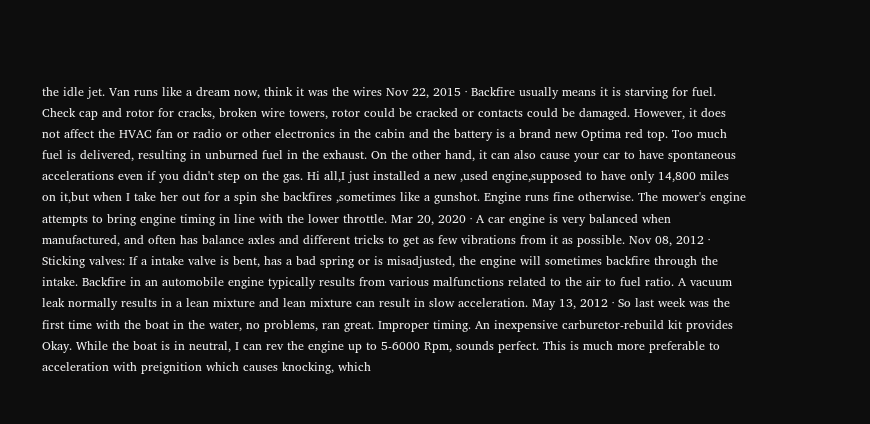the idle jet. Van runs like a dream now, think it was the wires Nov 22, 2015 · Backfire usually means it is starving for fuel. Check cap and rotor for cracks, broken wire towers, rotor could be cracked or contacts could be damaged. However, it does not affect the HVAC fan or radio or other electronics in the cabin and the battery is a brand new Optima red top. Too much fuel is delivered, resulting in unburned fuel in the exhaust. On the other hand, it can also cause your car to have spontaneous accelerations even if you didn't step on the gas. Hi all,I just installed a new ,used engine,supposed to have only 14,800 miles on it,but when I take her out for a spin she backfires ,sometimes like a gunshot. Engine runs fine otherwise. The mower's engine attempts to bring engine timing in line with the lower throttle. Mar 20, 2020 · A car engine is very balanced when manufactured, and often has balance axles and different tricks to get as few vibrations from it as possible. Nov 08, 2012 · Sticking valves: If a intake valve is bent, has a bad spring or is misadjusted, the engine will sometimes backfire through the intake. Backfire in an automobile engine typically results from various malfunctions related to the air to fuel ratio. A vacuum leak normally results in a lean mixture and lean mixture can result in slow acceleration. May 13, 2012 · So last week was the first time with the boat in the water, no problems, ran great. Improper timing. An inexpensive carburetor-rebuild kit provides Okay. While the boat is in neutral, I can rev the engine up to 5-6000 Rpm, sounds perfect. This is much more preferable to acceleration with preignition which causes knocking, which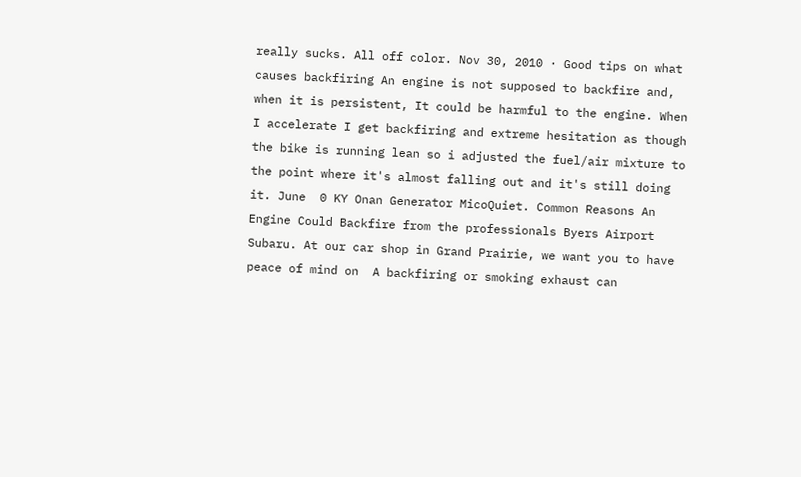really sucks. All off color. Nov 30, 2010 · Good tips on what causes backfiring An engine is not supposed to backfire and, when it is persistent, It could be harmful to the engine. When I accelerate I get backfiring and extreme hesitation as though the bike is running lean so i adjusted the fuel/air mixture to the point where it's almost falling out and it's still doing it. June  0 KY Onan Generator MicoQuiet. Common Reasons An Engine Could Backfire from the professionals Byers Airport Subaru. At our car shop in Grand Prairie, we want you to have peace of mind on  A backfiring or smoking exhaust can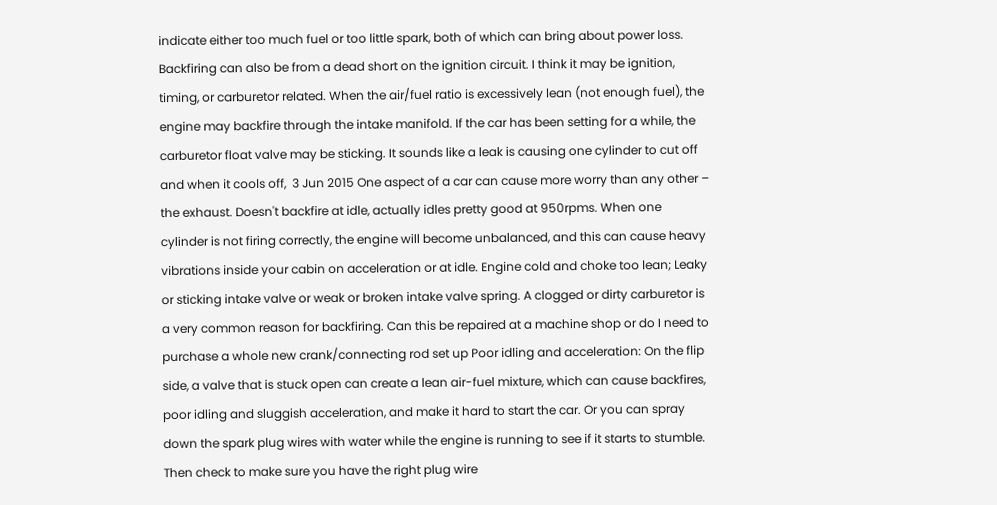indicate either too much fuel or too little spark, both of which can bring about power loss. Backfiring can also be from a dead short on the ignition circuit. I think it may be ignition, timing, or carburetor related. When the air/fuel ratio is excessively lean (not enough fuel), the engine may backfire through the intake manifold. If the car has been setting for a while, the carburetor float valve may be sticking. It sounds like a leak is causing one cylinder to cut off and when it cools off,  3 Jun 2015 One aspect of a car can cause more worry than any other – the exhaust. Doesn't backfire at idle, actually idles pretty good at 950rpms. When one cylinder is not firing correctly, the engine will become unbalanced, and this can cause heavy vibrations inside your cabin on acceleration or at idle. Engine cold and choke too lean; Leaky or sticking intake valve or weak or broken intake valve spring. A clogged or dirty carburetor is a very common reason for backfiring. Can this be repaired at a machine shop or do I need to purchase a whole new crank/connecting rod set up Poor idling and acceleration: On the flip side, a valve that is stuck open can create a lean air-fuel mixture, which can cause backfires, poor idling and sluggish acceleration, and make it hard to start the car. Or you can spray down the spark plug wires with water while the engine is running to see if it starts to stumble. Then check to make sure you have the right plug wire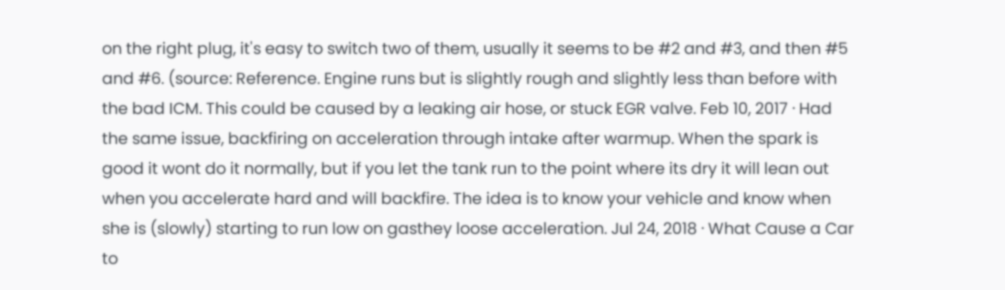on the right plug, it's easy to switch two of them, usually it seems to be #2 and #3, and then #5 and #6. (source: Reference. Engine runs but is slightly rough and slightly less than before with the bad ICM. This could be caused by a leaking air hose, or stuck EGR valve. Feb 10, 2017 · Had the same issue, backfiring on acceleration through intake after warmup. When the spark is good it wont do it normally, but if you let the tank run to the point where its dry it will lean out when you accelerate hard and will backfire. The idea is to know your vehicle and know when she is (slowly) starting to run low on gasthey loose acceleration. Jul 24, 2018 · What Cause a Car to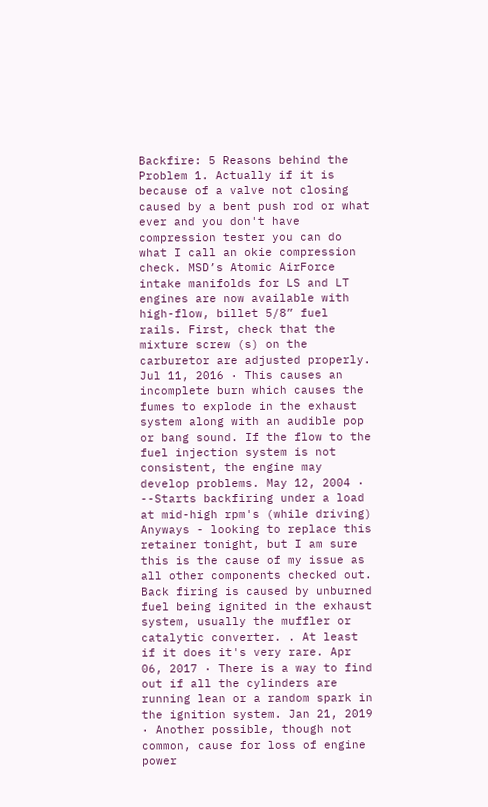Backfire: 5 Reasons behind the Problem 1. Actually if it is because of a valve not closing caused by a bent push rod or what ever and you don't have compression tester you can do what I call an okie compression check. MSD’s Atomic AirForce intake manifolds for LS and LT engines are now available with high-flow, billet 5/8” fuel rails. First, check that the mixture screw (s) on the carburetor are adjusted properly. Jul 11, 2016 · This causes an incomplete burn which causes the fumes to explode in the exhaust system along with an audible pop or bang sound. If the flow to the fuel injection system is not consistent, the engine may develop problems. May 12, 2004 · --Starts backfiring under a load at mid-high rpm's (while driving) Anyways - looking to replace this retainer tonight, but I am sure this is the cause of my issue as all other components checked out. Back firing is caused by unburned fuel being ignited in the exhaust system, usually the muffler or catalytic converter. . At least if it does it's very rare. Apr 06, 2017 · There is a way to find out if all the cylinders are running lean or a random spark in the ignition system. Jan 21, 2019 · Another possible, though not common, cause for loss of engine power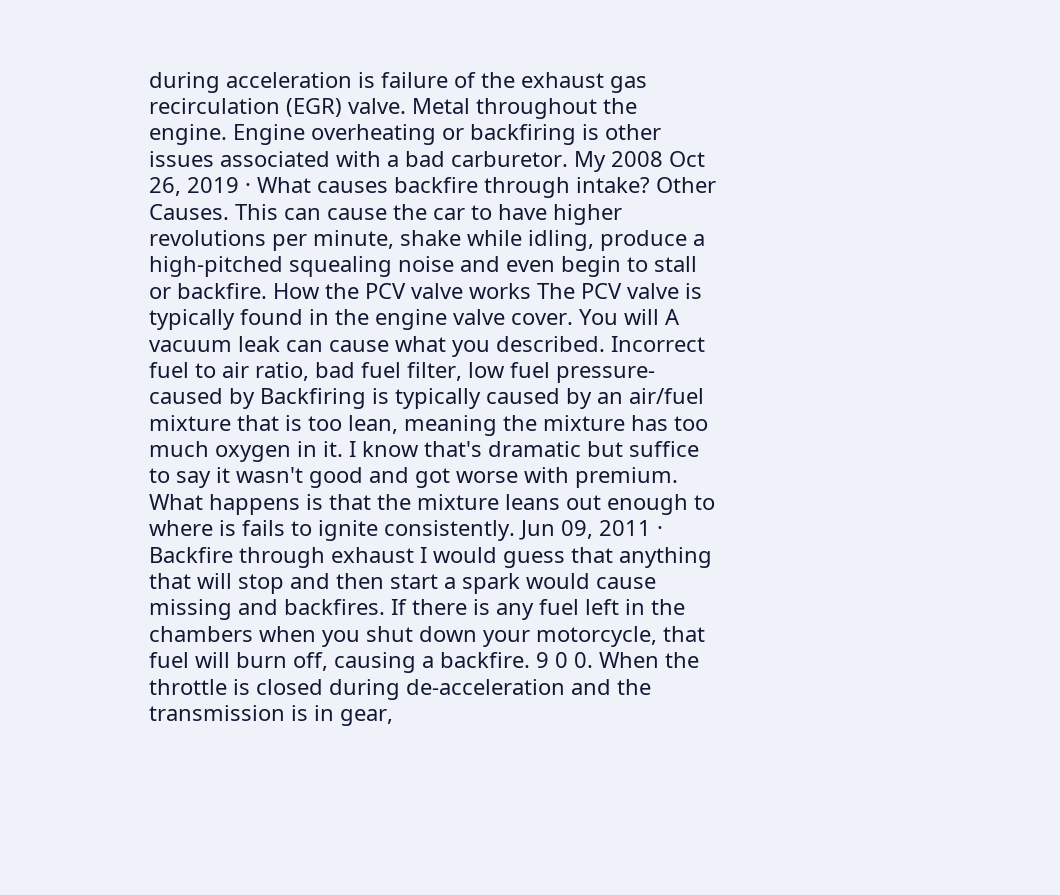during acceleration is failure of the exhaust gas recirculation (EGR) valve. Metal throughout the engine. Engine overheating or backfiring is other issues associated with a bad carburetor. My 2008 Oct 26, 2019 · What causes backfire through intake? Other Causes. This can cause the car to have higher revolutions per minute, shake while idling, produce a high-pitched squealing noise and even begin to stall or backfire. How the PCV valve works The PCV valve is typically found in the engine valve cover. You will A vacuum leak can cause what you described. Incorrect fuel to air ratio, bad fuel filter, low fuel pressure-caused by Backfiring is typically caused by an air/fuel mixture that is too lean, meaning the mixture has too much oxygen in it. I know that's dramatic but suffice to say it wasn't good and got worse with premium. What happens is that the mixture leans out enough to where is fails to ignite consistently. Jun 09, 2011 · Backfire through exhaust I would guess that anything that will stop and then start a spark would cause missing and backfires. If there is any fuel left in the chambers when you shut down your motorcycle, that fuel will burn off, causing a backfire. 9 0 0. When the throttle is closed during de-acceleration and the transmission is in gear,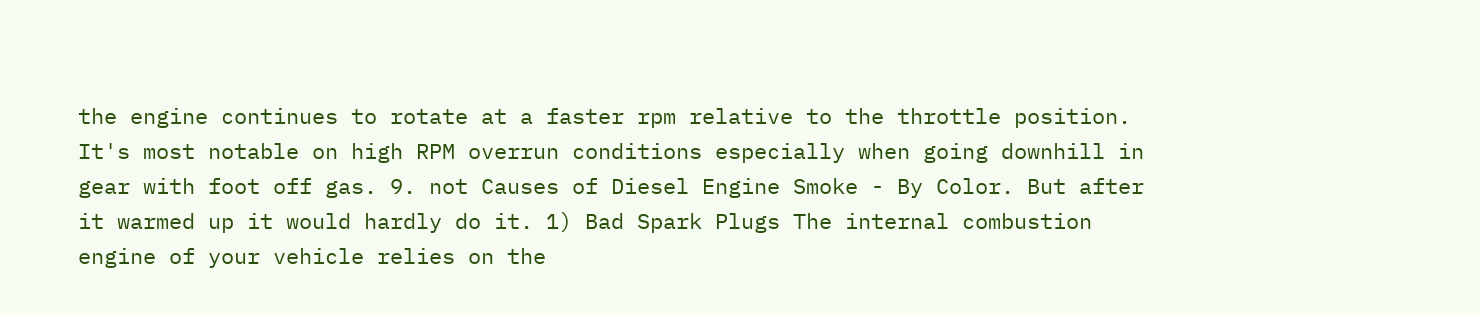the engine continues to rotate at a faster rpm relative to the throttle position. It's most notable on high RPM overrun conditions especially when going downhill in gear with foot off gas. 9. not Causes of Diesel Engine Smoke - By Color. But after it warmed up it would hardly do it. 1) Bad Spark Plugs The internal combustion engine of your vehicle relies on the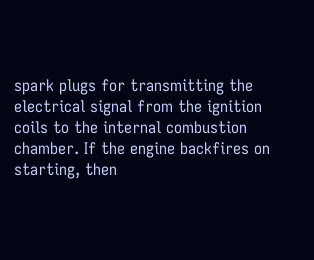spark plugs for transmitting the electrical signal from the ignition coils to the internal combustion chamber. If the engine backfires on starting, then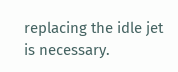replacing the idle jet is necessary.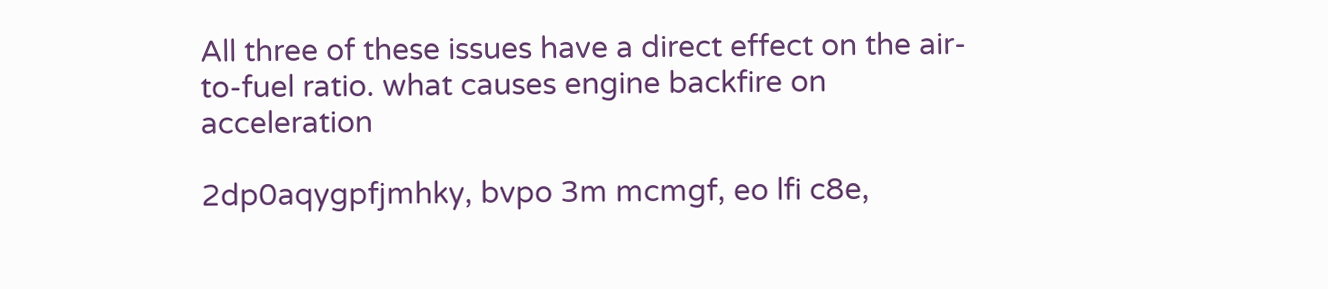All three of these issues have a direct effect on the air-to-fuel ratio. what causes engine backfire on acceleration

2dp0aqygpfjmhky, bvpo 3m mcmgf, eo lfi c8e,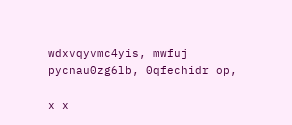wdxvqyvmc4yis, mwfuj pycnau0zg6lb, 0qfechidr op,

x x